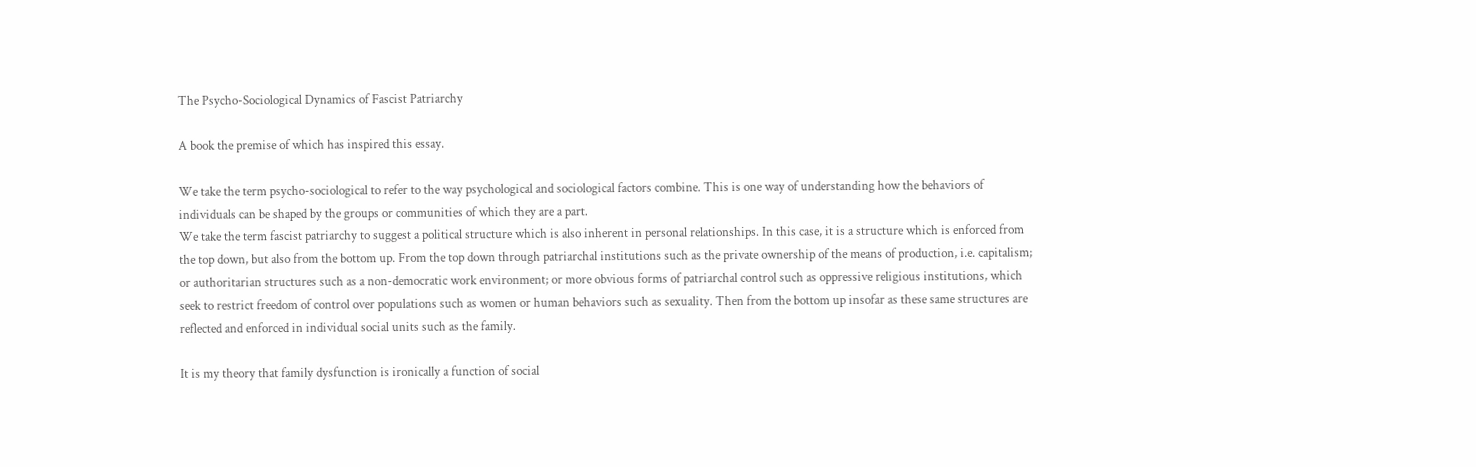The Psycho-Sociological Dynamics of Fascist Patriarchy

A book the premise of which has inspired this essay.

We take the term psycho-sociological to refer to the way psychological and sociological factors combine. This is one way of understanding how the behaviors of individuals can be shaped by the groups or communities of which they are a part.
We take the term fascist patriarchy to suggest a political structure which is also inherent in personal relationships. In this case, it is a structure which is enforced from the top down, but also from the bottom up. From the top down through patriarchal institutions such as the private ownership of the means of production, i.e. capitalism; or authoritarian structures such as a non-democratic work environment; or more obvious forms of patriarchal control such as oppressive religious institutions, which seek to restrict freedom of control over populations such as women or human behaviors such as sexuality. Then from the bottom up insofar as these same structures are reflected and enforced in individual social units such as the family.

It is my theory that family dysfunction is ironically a function of social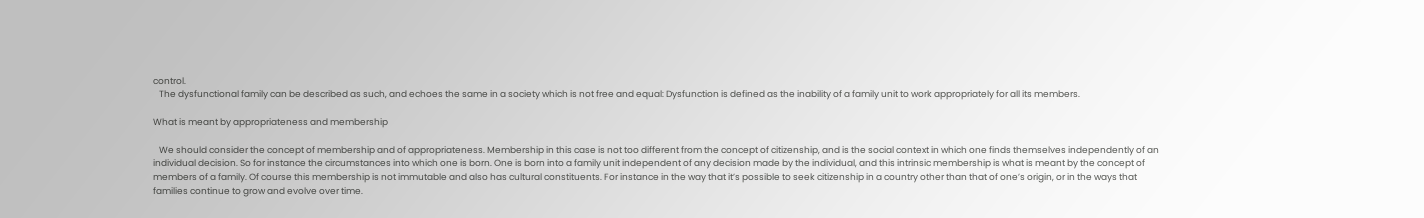control.
   The dysfunctional family can be described as such, and echoes the same in a society which is not free and equal: Dysfunction is defined as the inability of a family unit to work appropriately for all its members.

What is meant by appropriateness and membership

   We should consider the concept of membership and of appropriateness. Membership in this case is not too different from the concept of citizenship, and is the social context in which one finds themselves independently of an individual decision. So for instance the circumstances into which one is born. One is born into a family unit independent of any decision made by the individual, and this intrinsic membership is what is meant by the concept of members of a family. Of course this membership is not immutable and also has cultural constituents. For instance in the way that it’s possible to seek citizenship in a country other than that of one’s origin, or in the ways that families continue to grow and evolve over time.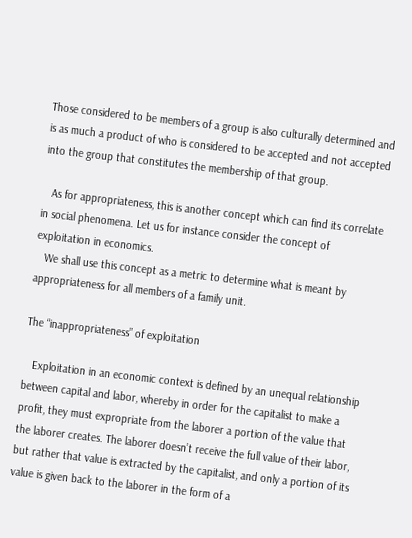Those considered to be members of a group is also culturally determined and is as much a product of who is considered to be accepted and not accepted into the group that constitutes the membership of that group.

   As for appropriateness, this is another concept which can find its correlate in social phenomena. Let us for instance consider the concept of exploitation in economics.
   We shall use this concept as a metric to determine what is meant by appropriateness for all members of a family unit.

The “inappropriateness” of exploitation

   Exploitation in an economic context is defined by an unequal relationship between capital and labor, whereby in order for the capitalist to make a profit, they must expropriate from the laborer a portion of the value that the laborer creates. The laborer doesn’t receive the full value of their labor, but rather that value is extracted by the capitalist, and only a portion of its value is given back to the laborer in the form of a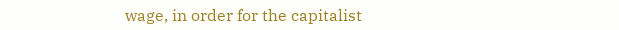wage, in order for the capitalist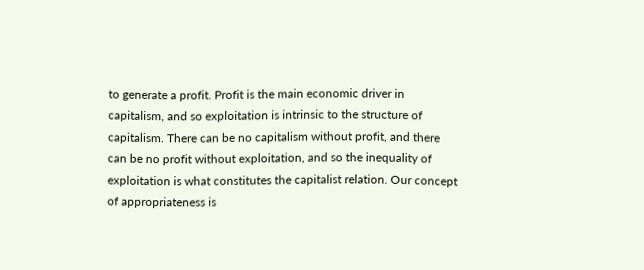to generate a profit. Profit is the main economic driver in capitalism, and so exploitation is intrinsic to the structure of capitalism. There can be no capitalism without profit, and there can be no profit without exploitation, and so the inequality of exploitation is what constitutes the capitalist relation. Our concept of appropriateness is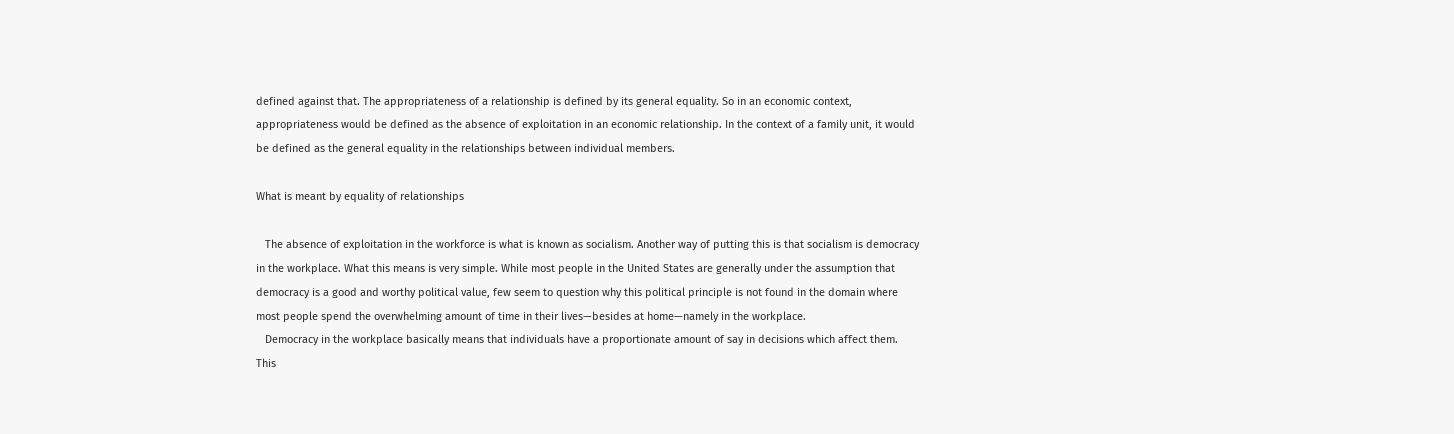defined against that. The appropriateness of a relationship is defined by its general equality. So in an economic context, appropriateness would be defined as the absence of exploitation in an economic relationship. In the context of a family unit, it would be defined as the general equality in the relationships between individual members.

What is meant by equality of relationships

   The absence of exploitation in the workforce is what is known as socialism. Another way of putting this is that socialism is democracy in the workplace. What this means is very simple. While most people in the United States are generally under the assumption that democracy is a good and worthy political value, few seem to question why this political principle is not found in the domain where most people spend the overwhelming amount of time in their lives—besides at home—namely in the workplace.
   Democracy in the workplace basically means that individuals have a proportionate amount of say in decisions which affect them. This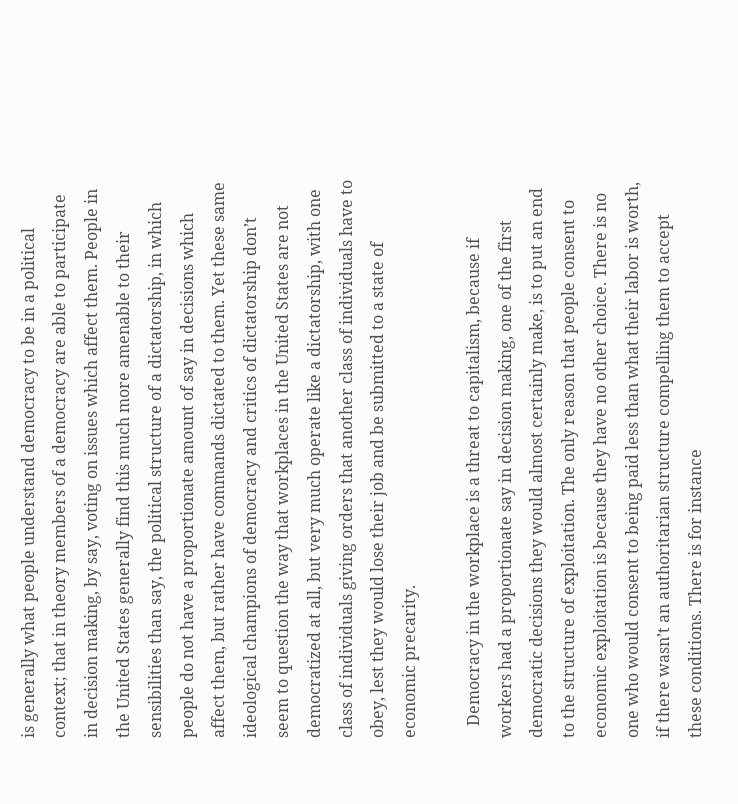is generally what people understand democracy to be in a political context; that in theory members of a democracy are able to participate in decision making, by say, voting on issues which affect them. People in the United States generally find this much more amenable to their sensibilities than say, the political structure of a dictatorship, in which people do not have a proportionate amount of say in decisions which affect them, but rather have commands dictated to them. Yet these same ideological champions of democracy and critics of dictatorship don’t seem to question the way that workplaces in the United States are not democratized at all, but very much operate like a dictatorship, with one class of individuals giving orders that another class of individuals have to obey, lest they would lose their job and be submitted to a state of economic precarity.

   Democracy in the workplace is a threat to capitalism, because if workers had a proportionate say in decision making, one of the first democratic decisions they would almost certainly make, is to put an end to the structure of exploitation. The only reason that people consent to economic exploitation is because they have no other choice. There is no one who would consent to being paid less than what their labor is worth, if there wasn’t an authoritarian structure compelling them to accept these conditions. There is for instance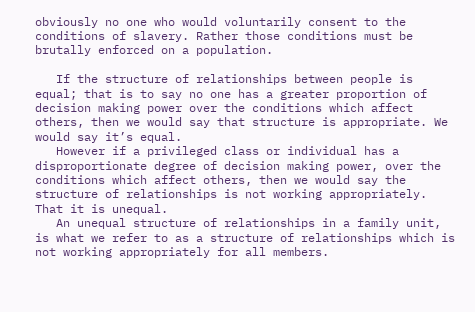obviously no one who would voluntarily consent to the conditions of slavery. Rather those conditions must be brutally enforced on a population.

   If the structure of relationships between people is equal; that is to say no one has a greater proportion of decision making power over the conditions which affect others, then we would say that structure is appropriate. We would say it’s equal.
   However if a privileged class or individual has a disproportionate degree of decision making power, over the conditions which affect others, then we would say the structure of relationships is not working appropriately. That it is unequal.
   An unequal structure of relationships in a family unit, is what we refer to as a structure of relationships which is not working appropriately for all members.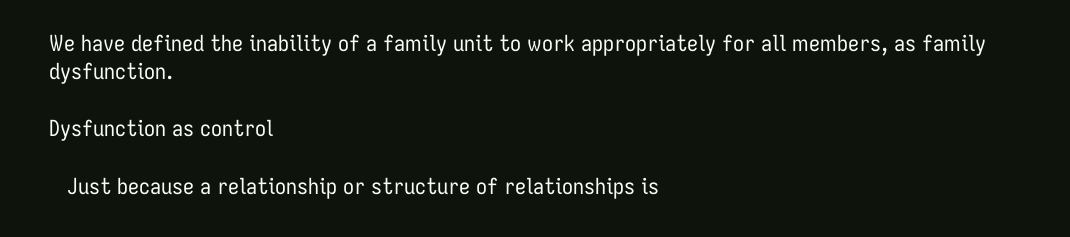We have defined the inability of a family unit to work appropriately for all members, as family dysfunction.

Dysfunction as control

   Just because a relationship or structure of relationships is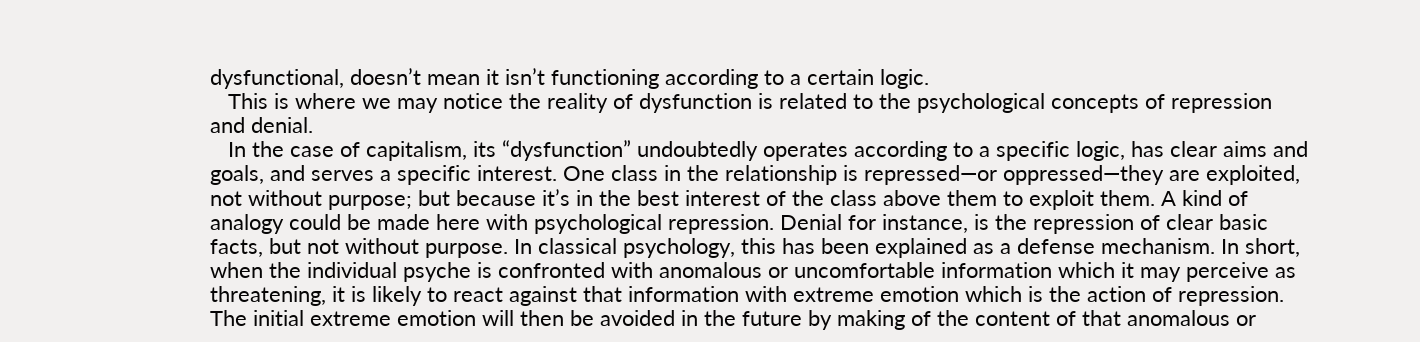dysfunctional, doesn’t mean it isn’t functioning according to a certain logic.
   This is where we may notice the reality of dysfunction is related to the psychological concepts of repression and denial.
   In the case of capitalism, its “dysfunction” undoubtedly operates according to a specific logic, has clear aims and goals, and serves a specific interest. One class in the relationship is repressed—or oppressed—they are exploited, not without purpose; but because it’s in the best interest of the class above them to exploit them. A kind of analogy could be made here with psychological repression. Denial for instance, is the repression of clear basic facts, but not without purpose. In classical psychology, this has been explained as a defense mechanism. In short, when the individual psyche is confronted with anomalous or uncomfortable information which it may perceive as threatening, it is likely to react against that information with extreme emotion which is the action of repression. The initial extreme emotion will then be avoided in the future by making of the content of that anomalous or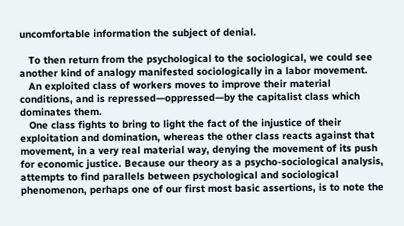uncomfortable information the subject of denial.

   To then return from the psychological to the sociological, we could see another kind of analogy manifested sociologically in a labor movement.
   An exploited class of workers moves to improve their material conditions, and is repressed—oppressed—by the capitalist class which dominates them.
   One class fights to bring to light the fact of the injustice of their exploitation and domination, whereas the other class reacts against that movement, in a very real material way, denying the movement of its push for economic justice. Because our theory as a psycho-sociological analysis, attempts to find parallels between psychological and sociological phenomenon, perhaps one of our first most basic assertions, is to note the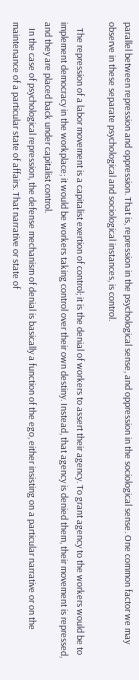parallel between repression and oppression. That is, repression in the psychological sense, and oppression in the sociological sense. One common factor we may observe in these separate psychological and sociological instances, is control.

   The repression of a labor movement is a capitalist exertion of control; it is the denial of workers to assert their agency. To grant agency to the workers would be to implement democracy in the workplace; it would be workers taking control over their own destiny. Instead, that agency is denied them, their movement is repressed, and they are placed back under capitalist control.
   In the case of psychological repression, the defense mechanism of denial is basically a function of the ego, either insisting on a particular narrative or on the maintenance of a particular state of affairs. That narrative or state of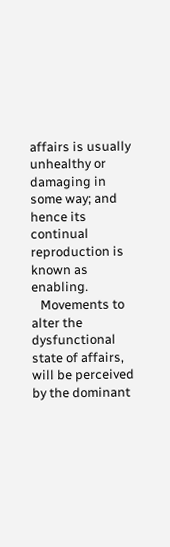affairs is usually unhealthy or damaging in some way; and hence its continual reproduction is known as enabling.
   Movements to alter the dysfunctional state of affairs, will be perceived by the dominant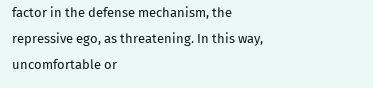factor in the defense mechanism, the repressive ego, as threatening. In this way, uncomfortable or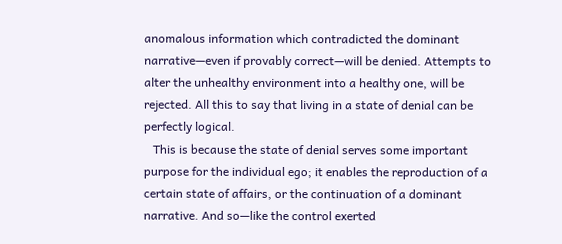anomalous information which contradicted the dominant narrative—even if provably correct—will be denied. Attempts to alter the unhealthy environment into a healthy one, will be rejected. All this to say that living in a state of denial can be perfectly logical.
   This is because the state of denial serves some important purpose for the individual ego; it enables the reproduction of a certain state of affairs, or the continuation of a dominant narrative. And so—like the control exerted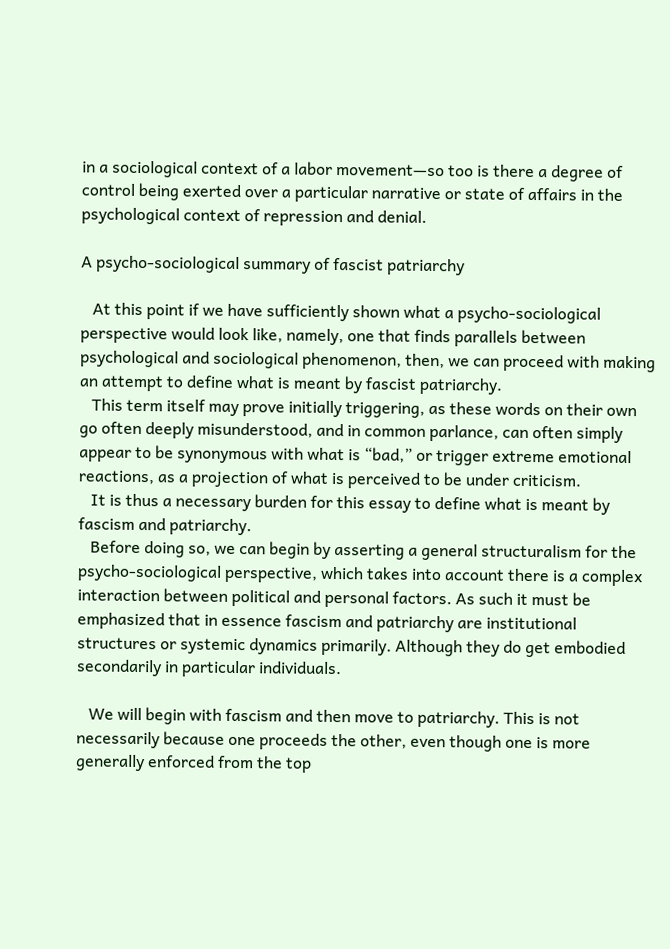in a sociological context of a labor movement—so too is there a degree of control being exerted over a particular narrative or state of affairs in the psychological context of repression and denial.

A psycho-sociological summary of fascist patriarchy

   At this point if we have sufficiently shown what a psycho-sociological perspective would look like, namely, one that finds parallels between psychological and sociological phenomenon, then, we can proceed with making an attempt to define what is meant by fascist patriarchy.
   This term itself may prove initially triggering, as these words on their own go often deeply misunderstood, and in common parlance, can often simply appear to be synonymous with what is “bad,” or trigger extreme emotional reactions, as a projection of what is perceived to be under criticism.
   It is thus a necessary burden for this essay to define what is meant by fascism and patriarchy.
   Before doing so, we can begin by asserting a general structuralism for the psycho-sociological perspective, which takes into account there is a complex interaction between political and personal factors. As such it must be emphasized that in essence fascism and patriarchy are institutional structures or systemic dynamics primarily. Although they do get embodied secondarily in particular individuals.

   We will begin with fascism and then move to patriarchy. This is not necessarily because one proceeds the other, even though one is more generally enforced from the top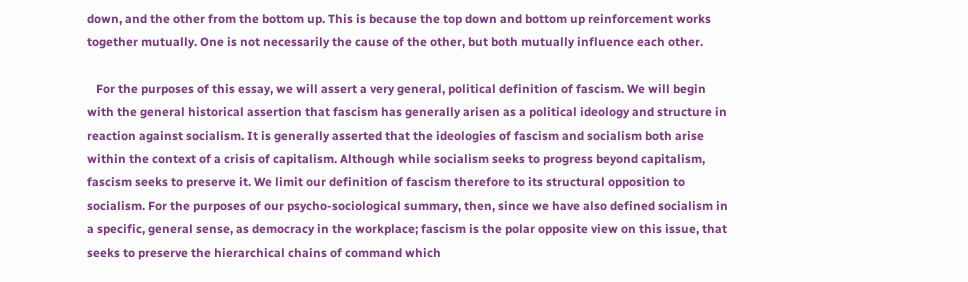down, and the other from the bottom up. This is because the top down and bottom up reinforcement works together mutually. One is not necessarily the cause of the other, but both mutually influence each other.

   For the purposes of this essay, we will assert a very general, political definition of fascism. We will begin with the general historical assertion that fascism has generally arisen as a political ideology and structure in reaction against socialism. It is generally asserted that the ideologies of fascism and socialism both arise within the context of a crisis of capitalism. Although while socialism seeks to progress beyond capitalism, fascism seeks to preserve it. We limit our definition of fascism therefore to its structural opposition to socialism. For the purposes of our psycho-sociological summary, then, since we have also defined socialism in a specific, general sense, as democracy in the workplace; fascism is the polar opposite view on this issue, that seeks to preserve the hierarchical chains of command which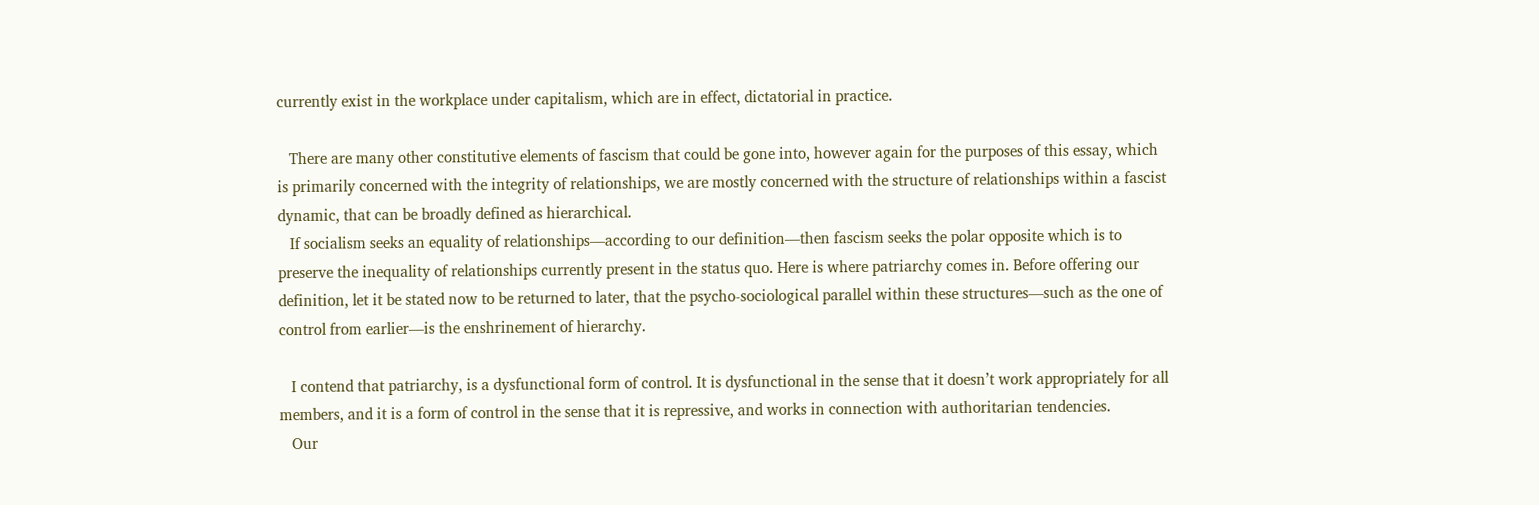currently exist in the workplace under capitalism, which are in effect, dictatorial in practice.

   There are many other constitutive elements of fascism that could be gone into, however again for the purposes of this essay, which is primarily concerned with the integrity of relationships, we are mostly concerned with the structure of relationships within a fascist dynamic, that can be broadly defined as hierarchical.
   If socialism seeks an equality of relationships—according to our definition—then fascism seeks the polar opposite which is to preserve the inequality of relationships currently present in the status quo. Here is where patriarchy comes in. Before offering our definition, let it be stated now to be returned to later, that the psycho-sociological parallel within these structures—such as the one of control from earlier—is the enshrinement of hierarchy.

   I contend that patriarchy, is a dysfunctional form of control. It is dysfunctional in the sense that it doesn’t work appropriately for all members, and it is a form of control in the sense that it is repressive, and works in connection with authoritarian tendencies.
   Our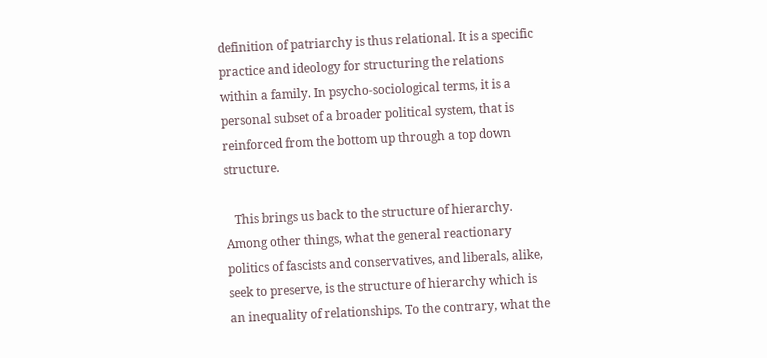definition of patriarchy is thus relational. It is a specific practice and ideology for structuring the relations within a family. In psycho-sociological terms, it is a personal subset of a broader political system, that is reinforced from the bottom up through a top down structure.

   This brings us back to the structure of hierarchy. Among other things, what the general reactionary politics of fascists and conservatives, and liberals, alike, seek to preserve, is the structure of hierarchy which is an inequality of relationships. To the contrary, what the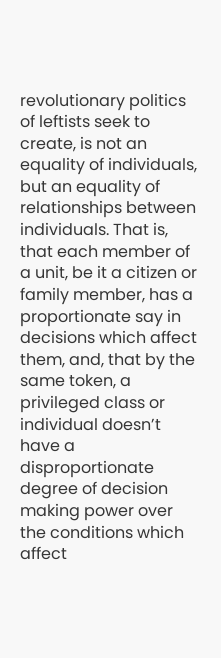revolutionary politics of leftists seek to create, is not an equality of individuals, but an equality of relationships between individuals. That is, that each member of a unit, be it a citizen or family member, has a proportionate say in decisions which affect them, and, that by the same token, a privileged class or individual doesn’t have a disproportionate degree of decision making power over the conditions which affect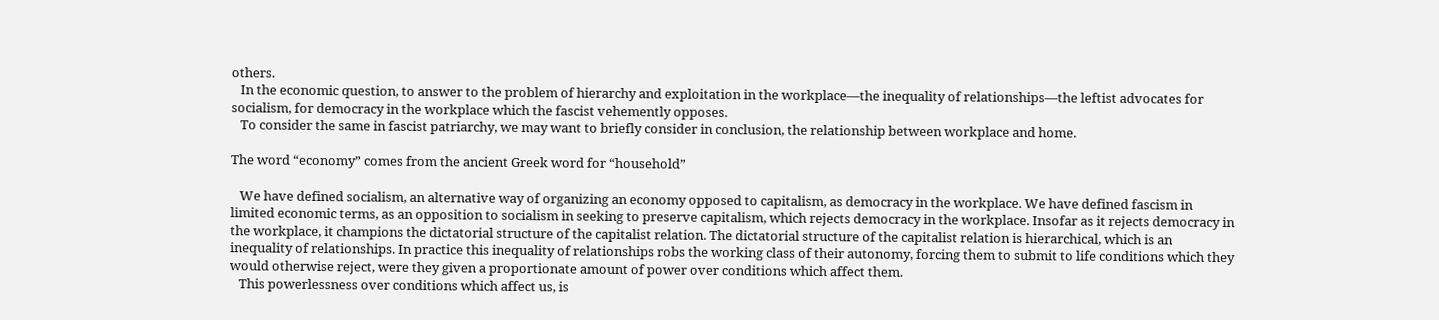others.
   In the economic question, to answer to the problem of hierarchy and exploitation in the workplace—the inequality of relationships—the leftist advocates for socialism, for democracy in the workplace which the fascist vehemently opposes.
   To consider the same in fascist patriarchy, we may want to briefly consider in conclusion, the relationship between workplace and home.

The word “economy” comes from the ancient Greek word for “household”

   We have defined socialism, an alternative way of organizing an economy opposed to capitalism, as democracy in the workplace. We have defined fascism in limited economic terms, as an opposition to socialism in seeking to preserve capitalism, which rejects democracy in the workplace. Insofar as it rejects democracy in the workplace, it champions the dictatorial structure of the capitalist relation. The dictatorial structure of the capitalist relation is hierarchical, which is an inequality of relationships. In practice this inequality of relationships robs the working class of their autonomy, forcing them to submit to life conditions which they would otherwise reject, were they given a proportionate amount of power over conditions which affect them.
   This powerlessness over conditions which affect us, is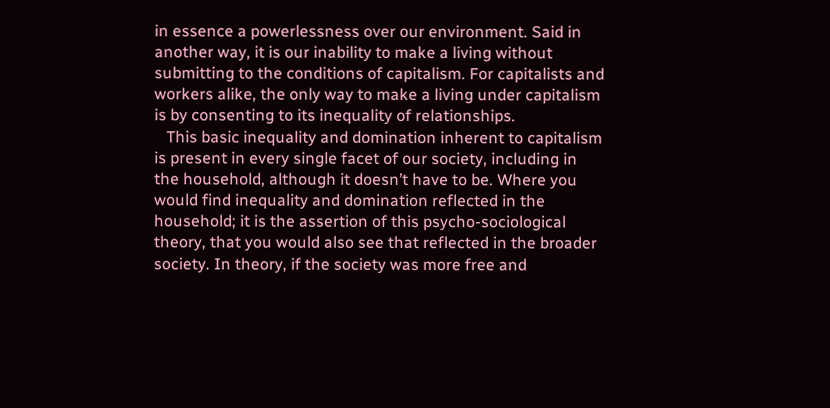in essence a powerlessness over our environment. Said in another way, it is our inability to make a living without submitting to the conditions of capitalism. For capitalists and workers alike, the only way to make a living under capitalism is by consenting to its inequality of relationships.
   This basic inequality and domination inherent to capitalism is present in every single facet of our society, including in the household, although it doesn’t have to be. Where you would find inequality and domination reflected in the household; it is the assertion of this psycho-sociological theory, that you would also see that reflected in the broader society. In theory, if the society was more free and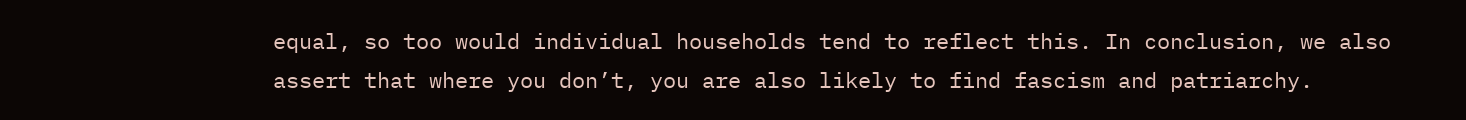equal, so too would individual households tend to reflect this. In conclusion, we also assert that where you don’t, you are also likely to find fascism and patriarchy.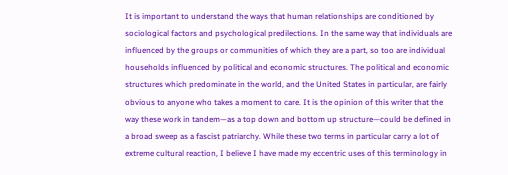It is important to understand the ways that human relationships are conditioned by sociological factors and psychological predilections. In the same way that individuals are influenced by the groups or communities of which they are a part, so too are individual households influenced by political and economic structures. The political and economic structures which predominate in the world, and the United States in particular, are fairly obvious to anyone who takes a moment to care. It is the opinion of this writer that the way these work in tandem—as a top down and bottom up structure—could be defined in a broad sweep as a fascist patriarchy. While these two terms in particular carry a lot of extreme cultural reaction, I believe I have made my eccentric uses of this terminology in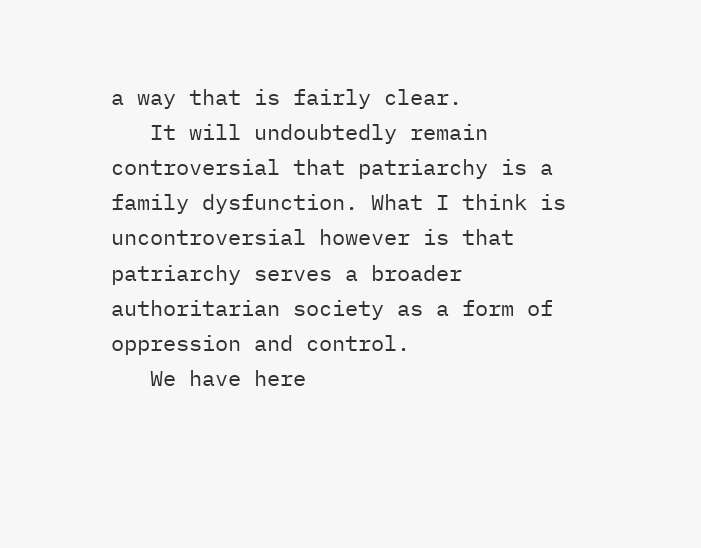a way that is fairly clear.
   It will undoubtedly remain controversial that patriarchy is a family dysfunction. What I think is uncontroversial however is that patriarchy serves a broader authoritarian society as a form of oppression and control.
   We have here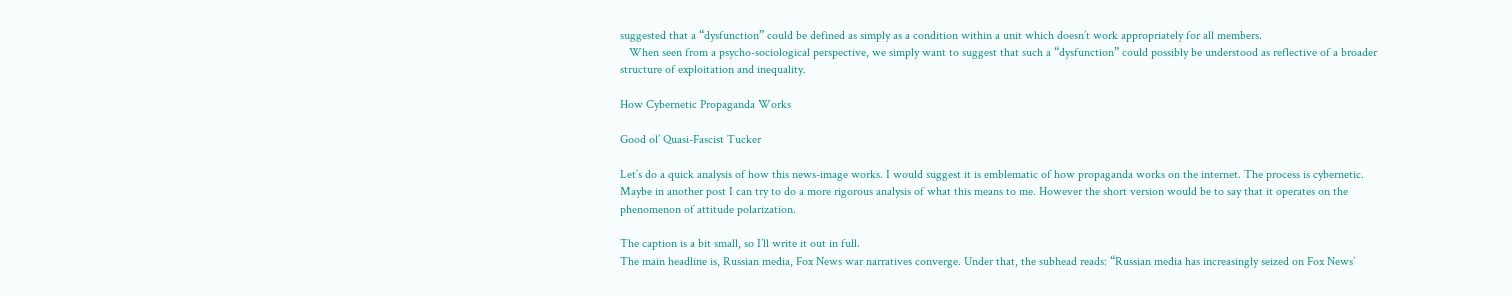suggested that a “dysfunction” could be defined as simply as a condition within a unit which doesn’t work appropriately for all members.
   When seen from a psycho-sociological perspective, we simply want to suggest that such a “dysfunction” could possibly be understood as reflective of a broader structure of exploitation and inequality.

How Cybernetic Propaganda Works

Good ol’ Quasi-Fascist Tucker

Let’s do a quick analysis of how this news-image works. I would suggest it is emblematic of how propaganda works on the internet. The process is cybernetic. Maybe in another post I can try to do a more rigorous analysis of what this means to me. However the short version would be to say that it operates on the phenomenon of attitude polarization.

The caption is a bit small, so I’ll write it out in full.
The main headline is, Russian media, Fox News war narratives converge. Under that, the subhead reads: “Russian media has increasingly seized on Fox News’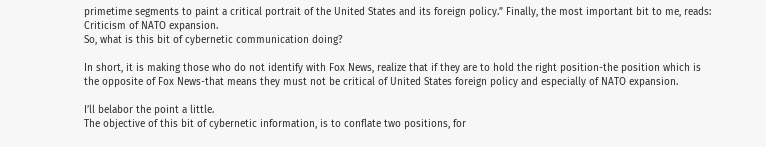primetime segments to paint a critical portrait of the United States and its foreign policy.” Finally, the most important bit to me, reads: Criticism of NATO expansion.
So, what is this bit of cybernetic communication doing?

In short, it is making those who do not identify with Fox News, realize that if they are to hold the right position-the position which is the opposite of Fox News-that means they must not be critical of United States foreign policy and especially of NATO expansion.

I’ll belabor the point a little.
The objective of this bit of cybernetic information, is to conflate two positions, for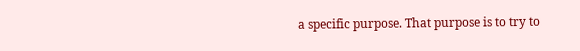a specific purpose. That purpose is to try to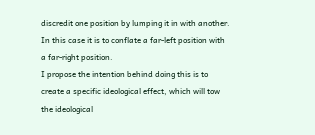discredit one position by lumping it in with another.
In this case it is to conflate a far-left position with a far-right position.
I propose the intention behind doing this is to create a specific ideological effect, which will tow the ideological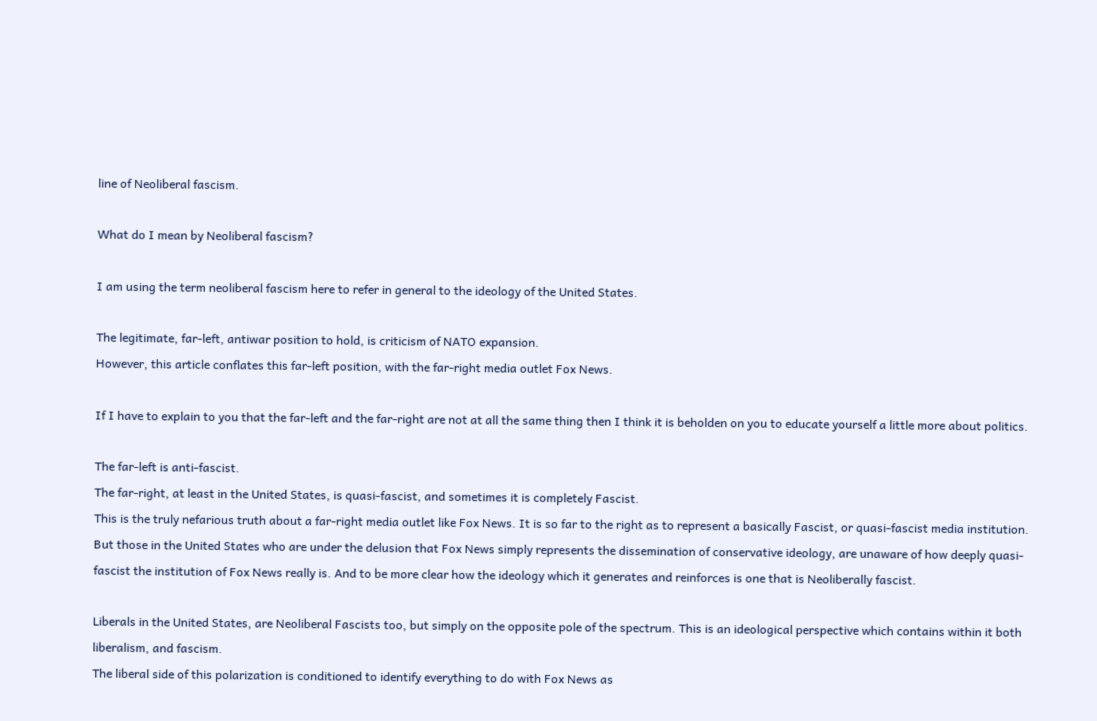line of Neoliberal fascism.

What do I mean by Neoliberal fascism?

I am using the term neoliberal fascism here to refer in general to the ideology of the United States.

The legitimate, far-left, antiwar position to hold, is criticism of NATO expansion.
However, this article conflates this far-left position, with the far-right media outlet Fox News.

If I have to explain to you that the far-left and the far-right are not at all the same thing then I think it is beholden on you to educate yourself a little more about politics.

The far-left is anti-fascist.
The far-right, at least in the United States, is quasi-fascist, and sometimes it is completely Fascist.
This is the truly nefarious truth about a far-right media outlet like Fox News. It is so far to the right as to represent a basically Fascist, or quasi-fascist media institution.
But those in the United States who are under the delusion that Fox News simply represents the dissemination of conservative ideology, are unaware of how deeply quasi-fascist the institution of Fox News really is. And to be more clear how the ideology which it generates and reinforces is one that is Neoliberally fascist.

Liberals in the United States, are Neoliberal Fascists too, but simply on the opposite pole of the spectrum. This is an ideological perspective which contains within it both liberalism, and fascism.
The liberal side of this polarization is conditioned to identify everything to do with Fox News as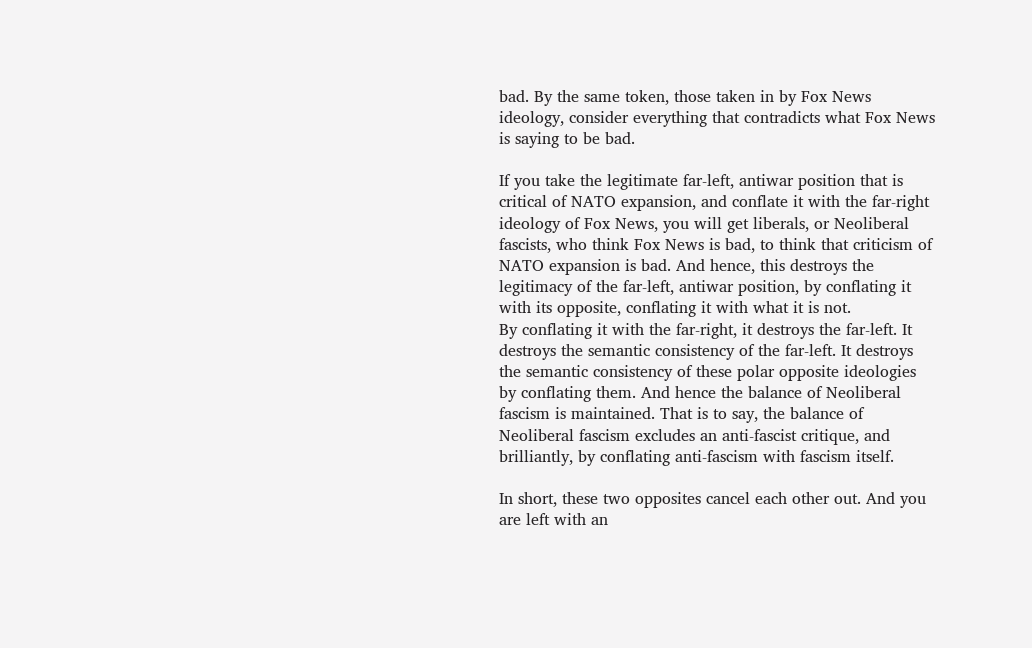bad. By the same token, those taken in by Fox News ideology, consider everything that contradicts what Fox News is saying to be bad.

If you take the legitimate far-left, antiwar position that is critical of NATO expansion, and conflate it with the far-right ideology of Fox News, you will get liberals, or Neoliberal fascists, who think Fox News is bad, to think that criticism of NATO expansion is bad. And hence, this destroys the legitimacy of the far-left, antiwar position, by conflating it with its opposite, conflating it with what it is not.
By conflating it with the far-right, it destroys the far-left. It destroys the semantic consistency of the far-left. It destroys the semantic consistency of these polar opposite ideologies by conflating them. And hence the balance of Neoliberal fascism is maintained. That is to say, the balance of Neoliberal fascism excludes an anti-fascist critique, and brilliantly, by conflating anti-fascism with fascism itself.

In short, these two opposites cancel each other out. And you are left with an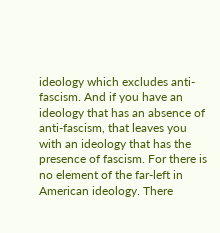ideology which excludes anti-fascism. And if you have an ideology that has an absence of anti-fascism, that leaves you with an ideology that has the presence of fascism. For there is no element of the far-left in American ideology. There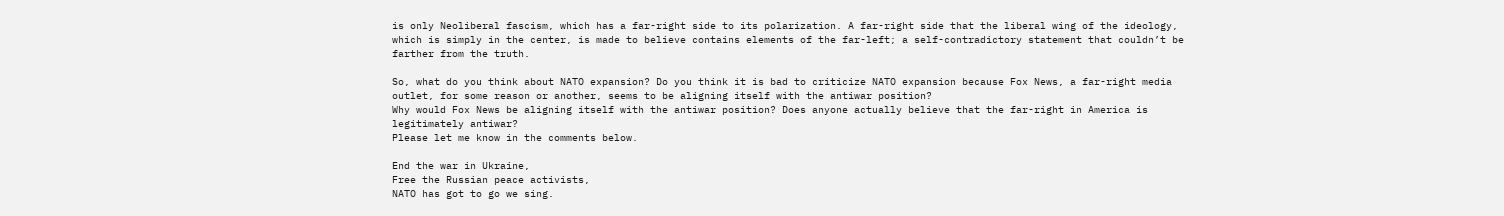is only Neoliberal fascism, which has a far-right side to its polarization. A far-right side that the liberal wing of the ideology, which is simply in the center, is made to believe contains elements of the far-left; a self-contradictory statement that couldn’t be farther from the truth.

So, what do you think about NATO expansion? Do you think it is bad to criticize NATO expansion because Fox News, a far-right media outlet, for some reason or another, seems to be aligning itself with the antiwar position?
Why would Fox News be aligning itself with the antiwar position? Does anyone actually believe that the far-right in America is legitimately antiwar?
Please let me know in the comments below.

End the war in Ukraine,
Free the Russian peace activists,
NATO has got to go we sing.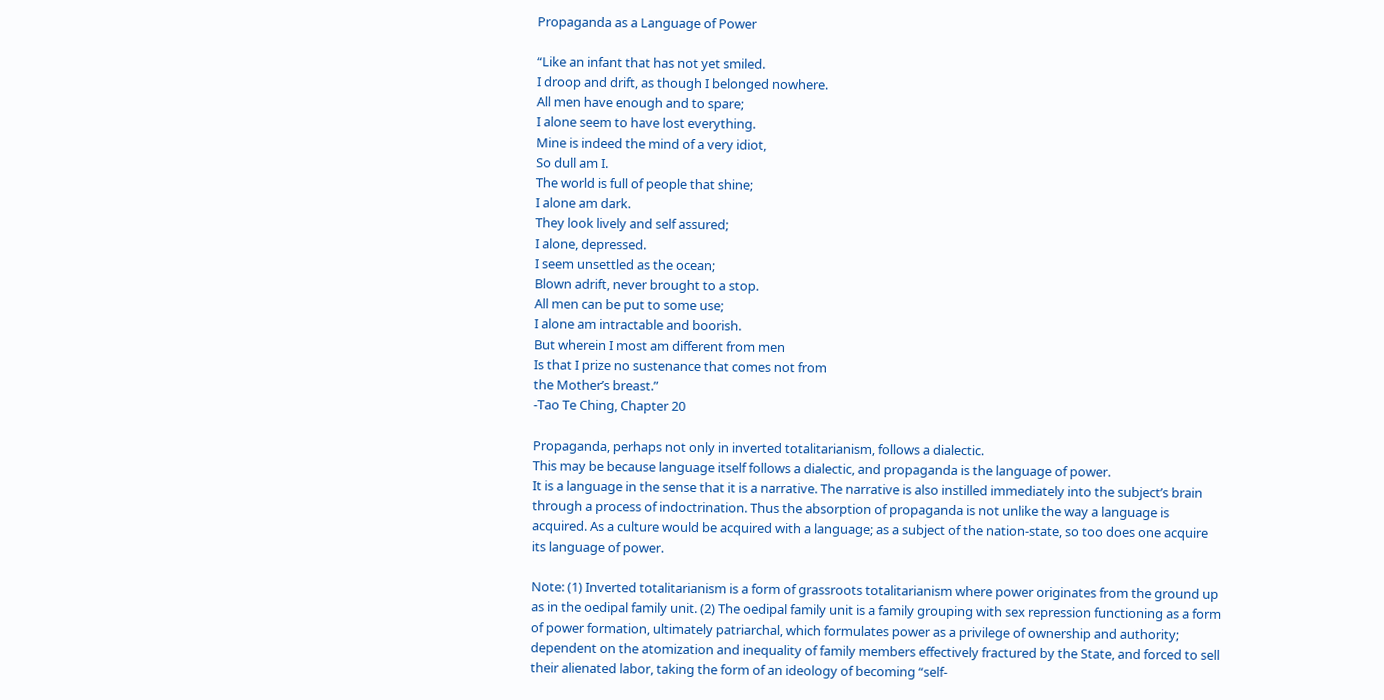Propaganda as a Language of Power

“Like an infant that has not yet smiled.
I droop and drift, as though I belonged nowhere.
All men have enough and to spare;
I alone seem to have lost everything.
Mine is indeed the mind of a very idiot,
So dull am I.
The world is full of people that shine;
I alone am dark.
They look lively and self assured;
I alone, depressed.
I seem unsettled as the ocean;
Blown adrift, never brought to a stop.
All men can be put to some use;
I alone am intractable and boorish.
But wherein I most am different from men
Is that I prize no sustenance that comes not from
the Mother’s breast.”
-Tao Te Ching, Chapter 20

Propaganda, perhaps not only in inverted totalitarianism, follows a dialectic.
This may be because language itself follows a dialectic, and propaganda is the language of power.
It is a language in the sense that it is a narrative. The narrative is also instilled immediately into the subject’s brain through a process of indoctrination. Thus the absorption of propaganda is not unlike the way a language is acquired. As a culture would be acquired with a language; as a subject of the nation-state, so too does one acquire its language of power.

Note: (1) Inverted totalitarianism is a form of grassroots totalitarianism where power originates from the ground up as in the oedipal family unit. (2) The oedipal family unit is a family grouping with sex repression functioning as a form of power formation, ultimately patriarchal, which formulates power as a privilege of ownership and authority; dependent on the atomization and inequality of family members effectively fractured by the State, and forced to sell their alienated labor, taking the form of an ideology of becoming “self-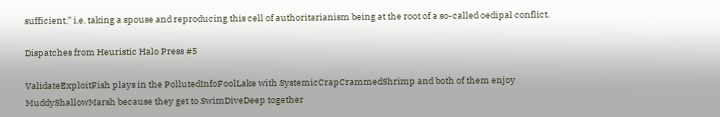sufficient,” i.e. taking a spouse and reproducing this cell of authoritarianism being at the root of a so-called oedipal conflict.

Dispatches from Heuristic Halo Press #5

ValidateExploitFish plays in the PollutedInfoFoolLake with SystemicCrapCrammedShrimp and both of them enjoy MuddyShallowMarsh because they get to SwimDiveDeep together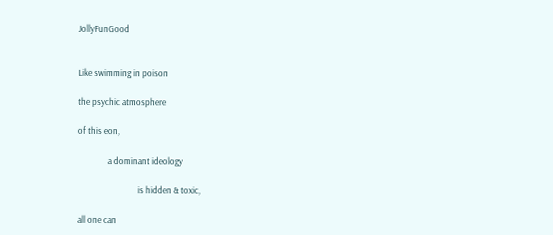JollyFunGood


Like swimming in poison

the psychic atmosphere

of this eon,

               a dominant ideology

                              is hidden & toxic,

all one can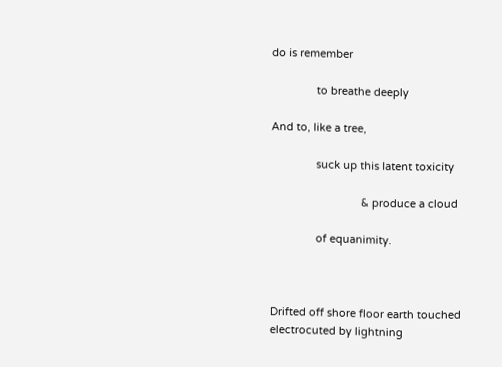do is remember

               to breathe deeply

And to, like a tree,

               suck up this latent toxicity

                              & produce a cloud

               of equanimity.



Drifted off shore floor earth touched electrocuted by lightning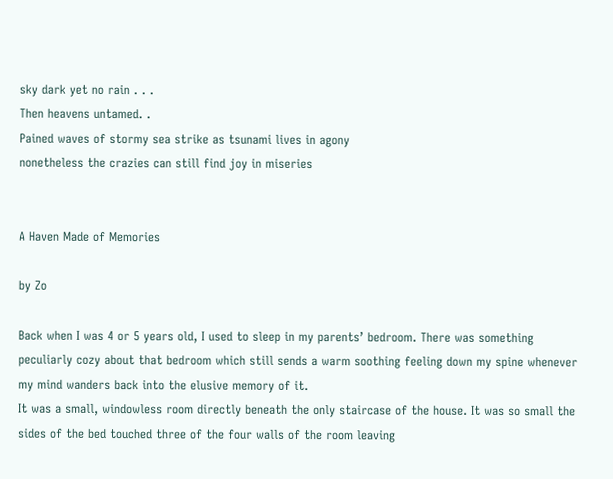sky dark yet no rain . . .
Then heavens untamed. .
Pained waves of stormy sea strike as tsunami lives in agony
nonetheless the crazies can still find joy in miseries


A Haven Made of Memories

by Zo

Back when I was 4 or 5 years old, I used to sleep in my parents’ bedroom. There was something peculiarly cozy about that bedroom which still sends a warm soothing feeling down my spine whenever my mind wanders back into the elusive memory of it.
It was a small, windowless room directly beneath the only staircase of the house. It was so small the sides of the bed touched three of the four walls of the room leaving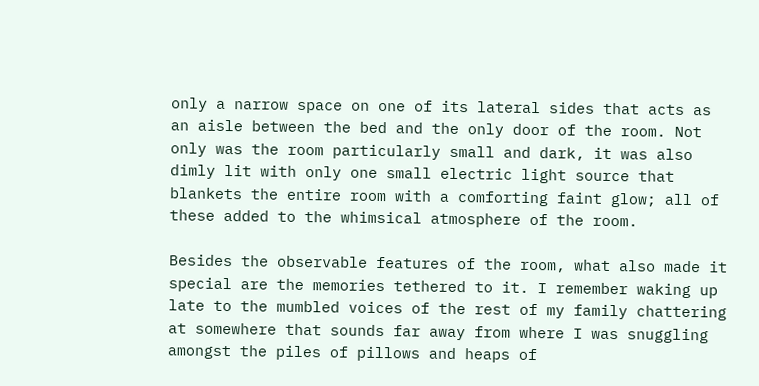only a narrow space on one of its lateral sides that acts as an aisle between the bed and the only door of the room. Not only was the room particularly small and dark, it was also dimly lit with only one small electric light source that blankets the entire room with a comforting faint glow; all of these added to the whimsical atmosphere of the room.

Besides the observable features of the room, what also made it special are the memories tethered to it. I remember waking up late to the mumbled voices of the rest of my family chattering at somewhere that sounds far away from where I was snuggling amongst the piles of pillows and heaps of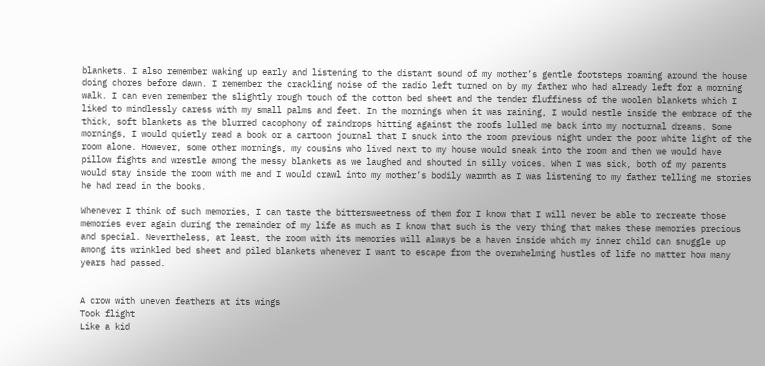blankets. I also remember waking up early and listening to the distant sound of my mother’s gentle footsteps roaming around the house doing chores before dawn. I remember the crackling noise of the radio left turned on by my father who had already left for a morning walk. I can even remember the slightly rough touch of the cotton bed sheet and the tender fluffiness of the woolen blankets which I liked to mindlessly caress with my small palms and feet. In the mornings when it was raining, I would nestle inside the embrace of the thick, soft blankets as the blurred cacophony of raindrops hitting against the roofs lulled me back into my nocturnal dreams. Some mornings, I would quietly read a book or a cartoon journal that I snuck into the room previous night under the poor white light of the room alone. However, some other mornings, my cousins who lived next to my house would sneak into the room and then we would have pillow fights and wrestle among the messy blankets as we laughed and shouted in silly voices. When I was sick, both of my parents would stay inside the room with me and I would crawl into my mother’s bodily warmth as I was listening to my father telling me stories he had read in the books.

Whenever I think of such memories, I can taste the bittersweetness of them for I know that I will never be able to recreate those memories ever again during the remainder of my life as much as I know that such is the very thing that makes these memories precious and special. Nevertheless, at least, the room with its memories will always be a haven inside which my inner child can snuggle up among its wrinkled bed sheet and piled blankets whenever I want to escape from the overwhelming hustles of life no matter how many years had passed.


A crow with uneven feathers at its wings
Took flight
Like a kid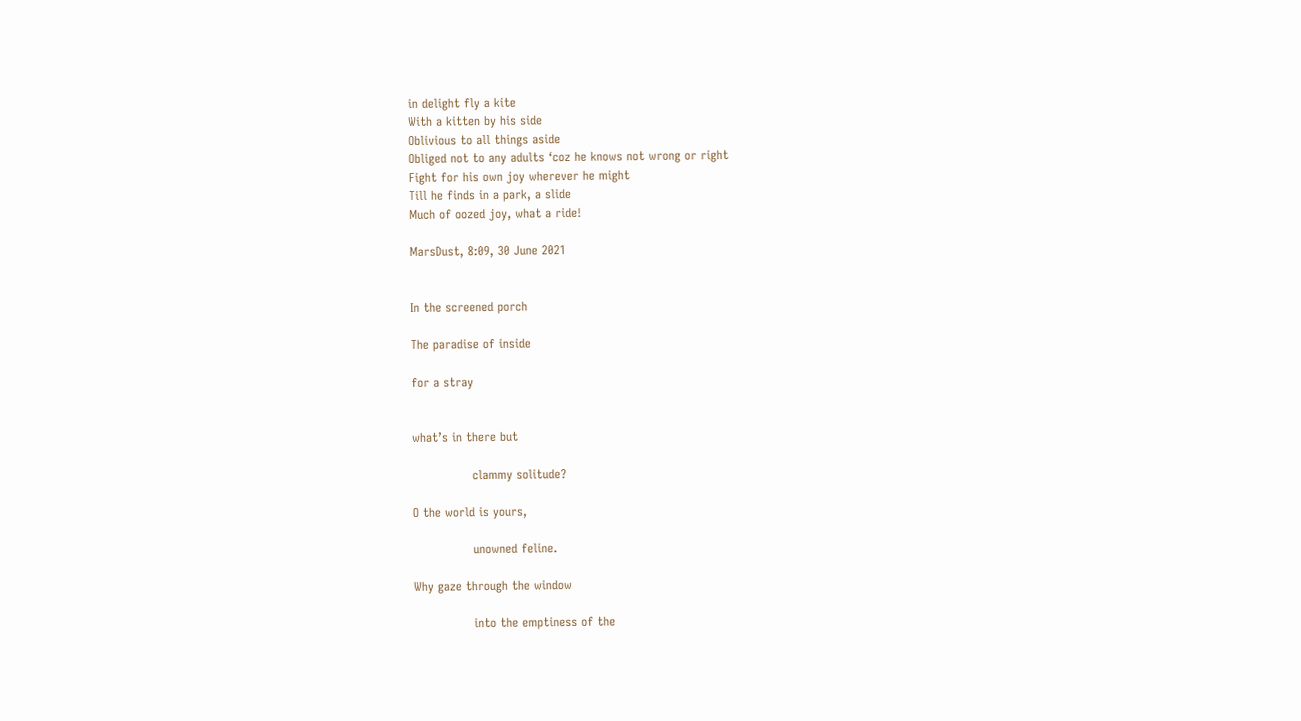in delight fly a kite
With a kitten by his side
Oblivious to all things aside
Obliged not to any adults ‘coz he knows not wrong or right
Fight for his own joy wherever he might
Till he finds in a park, a slide
Much of oozed joy, what a ride!

MarsDust, 8:09, 30 June 2021


In the screened porch

The paradise of inside

for a stray


what’s in there but

               clammy solitude?

O the world is yours,

               unowned feline.

Why gaze through the window

               into the emptiness of the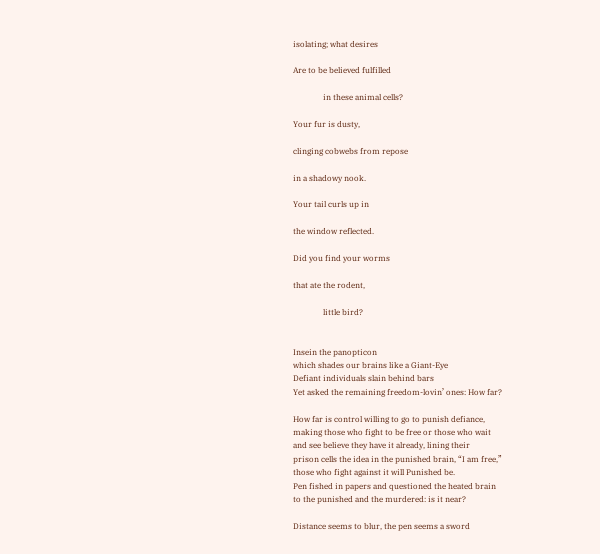isolating; what desires

Are to be believed fulfilled

               in these animal cells?

Your fur is dusty,

clinging cobwebs from repose

in a shadowy nook.

Your tail curls up in

the window reflected.

Did you find your worms

that ate the rodent,

               little bird?


Insein the panopticon
which shades our brains like a Giant-Eye
Defiant individuals slain behind bars
Yet asked the remaining freedom-lovin’ ones: How far?

How far is control willing to go to punish defiance,
making those who fight to be free or those who wait
and see believe they have it already, lining their
prison cells the idea in the punished brain, “I am free,”
those who fight against it will Punished be.
Pen fished in papers and questioned the heated brain
to the punished and the murdered: is it near?

Distance seems to blur, the pen seems a sword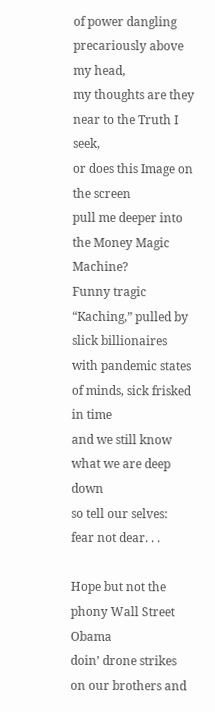of power dangling precariously above my head,
my thoughts are they near to the Truth I seek,
or does this Image on the screen
pull me deeper into the Money Magic Machine?
Funny tragic “Kaching,” pulled by slick billionaires
with pandemic states of minds, sick frisked in time
and we still know what we are deep down
so tell our selves: fear not dear. . .

Hope but not the phony Wall Street Obama
doin’ drone strikes on our brothers and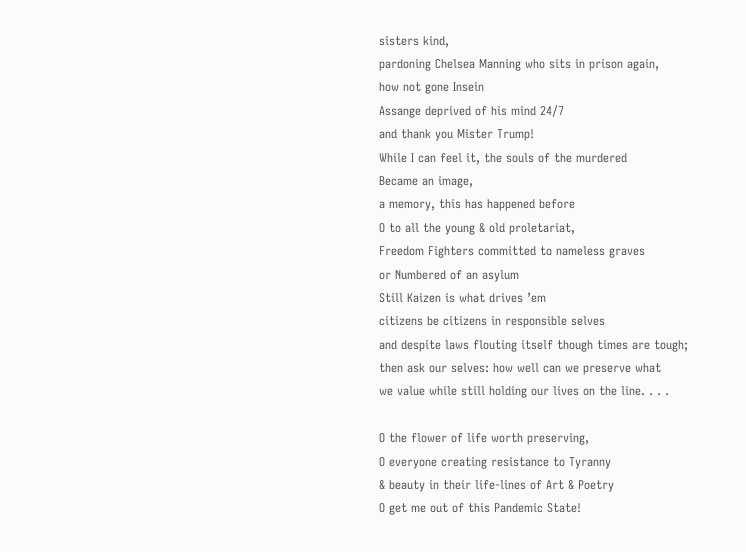sisters kind,
pardoning Chelsea Manning who sits in prison again,
how not gone Insein
Assange deprived of his mind 24/7
and thank you Mister Trump!
While I can feel it, the souls of the murdered
Became an image,
a memory, this has happened before
O to all the young & old proletariat,
Freedom Fighters committed to nameless graves
or Numbered of an asylum
Still Kaizen is what drives ’em
citizens be citizens in responsible selves
and despite laws flouting itself though times are tough;
then ask our selves: how well can we preserve what
we value while still holding our lives on the line. . . .

O the flower of life worth preserving,
O everyone creating resistance to Tyranny
& beauty in their life-lines of Art & Poetry
O get me out of this Pandemic State!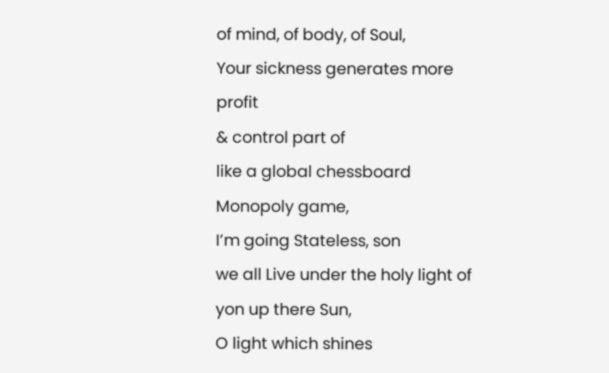of mind, of body, of Soul,
Your sickness generates more profit
& control part of
like a global chessboard Monopoly game,
I’m going Stateless, son
we all Live under the holy light of yon up there Sun,
O light which shines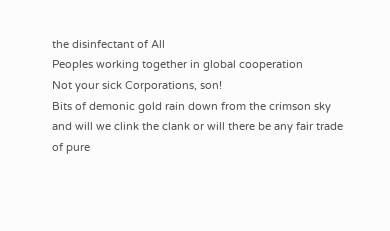the disinfectant of All
Peoples working together in global cooperation
Not your sick Corporations, son!
Bits of demonic gold rain down from the crimson sky
and will we clink the clank or will there be any fair trade
of pure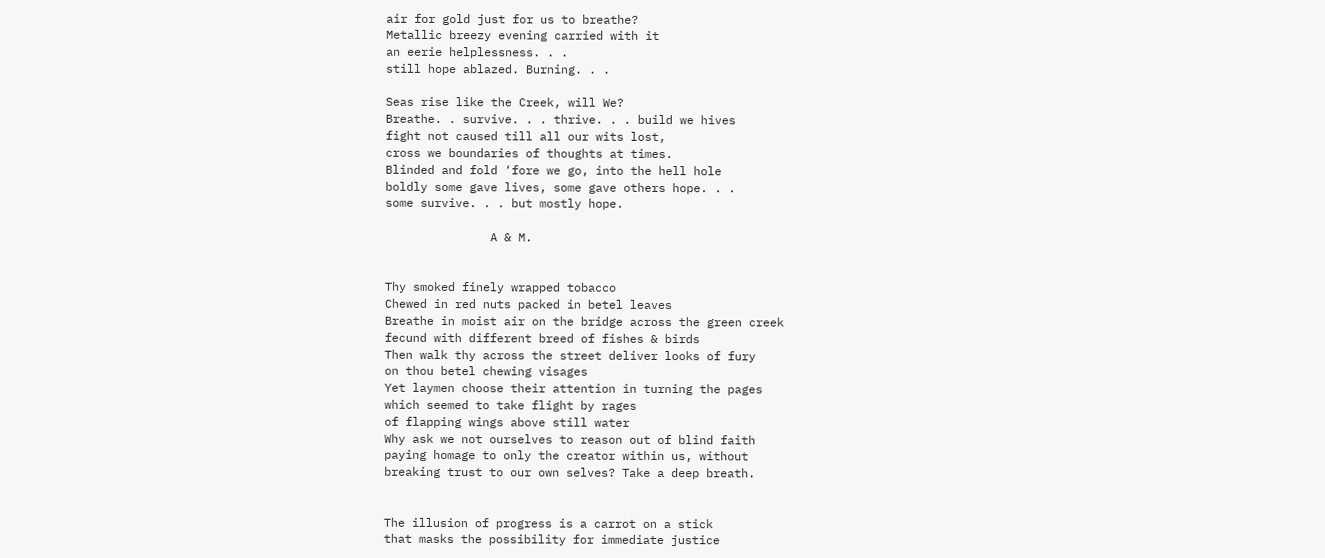air for gold just for us to breathe?
Metallic breezy evening carried with it
an eerie helplessness. . .
still hope ablazed. Burning. . .

Seas rise like the Creek, will We?
Breathe. . survive. . . thrive. . . build we hives
fight not caused till all our wits lost,
cross we boundaries of thoughts at times.
Blinded and fold ‘fore we go, into the hell hole
boldly some gave lives, some gave others hope. . .
some survive. . . but mostly hope.

               A & M.


Thy smoked finely wrapped tobacco
Chewed in red nuts packed in betel leaves
Breathe in moist air on the bridge across the green creek
fecund with different breed of fishes & birds
Then walk thy across the street deliver looks of fury
on thou betel chewing visages
Yet laymen choose their attention in turning the pages
which seemed to take flight by rages
of flapping wings above still water
Why ask we not ourselves to reason out of blind faith
paying homage to only the creator within us, without
breaking trust to our own selves? Take a deep breath.


The illusion of progress is a carrot on a stick
that masks the possibility for immediate justice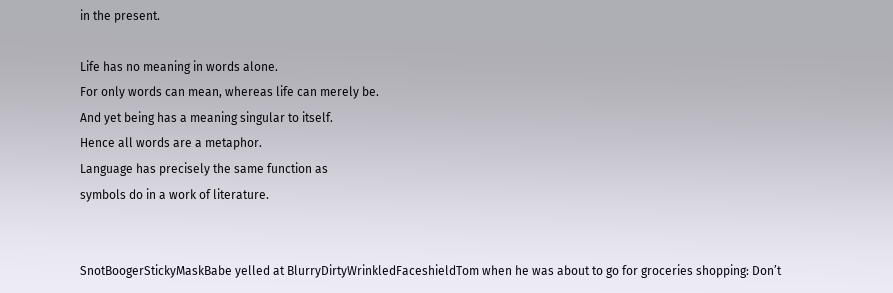in the present.

Life has no meaning in words alone.
For only words can mean, whereas life can merely be.
And yet being has a meaning singular to itself.
Hence all words are a metaphor.
Language has precisely the same function as
symbols do in a work of literature.


SnotBoogerStickyMaskBabe yelled at BlurryDirtyWrinkledFaceshieldTom when he was about to go for groceries shopping: Don’t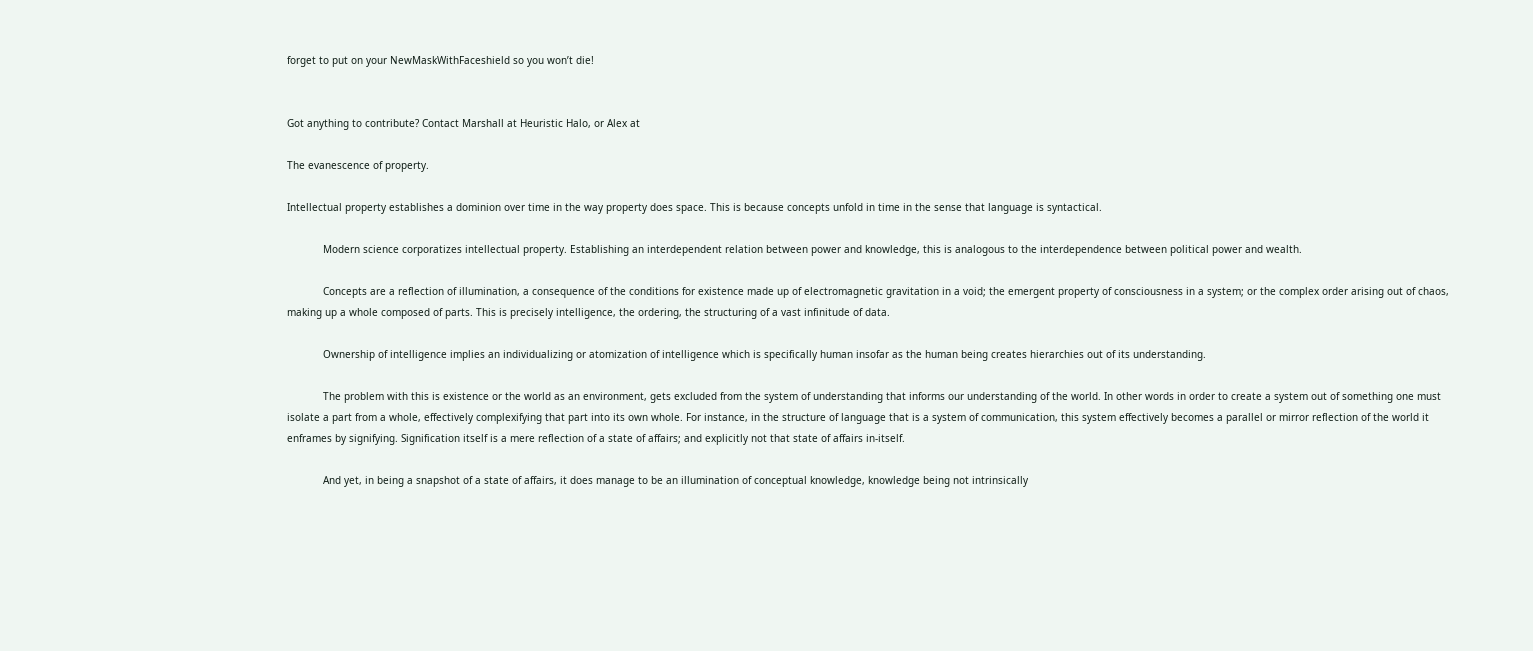forget to put on your NewMaskWithFaceshield so you won’t die!


Got anything to contribute? Contact Marshall at Heuristic Halo, or Alex at

The evanescence of property.

Intellectual property establishes a dominion over time in the way property does space. This is because concepts unfold in time in the sense that language is syntactical.

            Modern science corporatizes intellectual property. Establishing an interdependent relation between power and knowledge, this is analogous to the interdependence between political power and wealth.

            Concepts are a reflection of illumination, a consequence of the conditions for existence made up of electromagnetic gravitation in a void; the emergent property of consciousness in a system; or the complex order arising out of chaos, making up a whole composed of parts. This is precisely intelligence, the ordering, the structuring of a vast infinitude of data.

            Ownership of intelligence implies an individualizing or atomization of intelligence which is specifically human insofar as the human being creates hierarchies out of its understanding.

            The problem with this is existence or the world as an environment, gets excluded from the system of understanding that informs our understanding of the world. In other words in order to create a system out of something one must isolate a part from a whole, effectively complexifying that part into its own whole. For instance, in the structure of language that is a system of communication, this system effectively becomes a parallel or mirror reflection of the world it enframes by signifying. Signification itself is a mere reflection of a state of affairs; and explicitly not that state of affairs in-itself.

            And yet, in being a snapshot of a state of affairs, it does manage to be an illumination of conceptual knowledge, knowledge being not intrinsically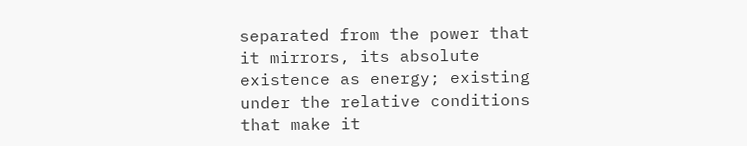separated from the power that it mirrors, its absolute existence as energy; existing under the relative conditions that make it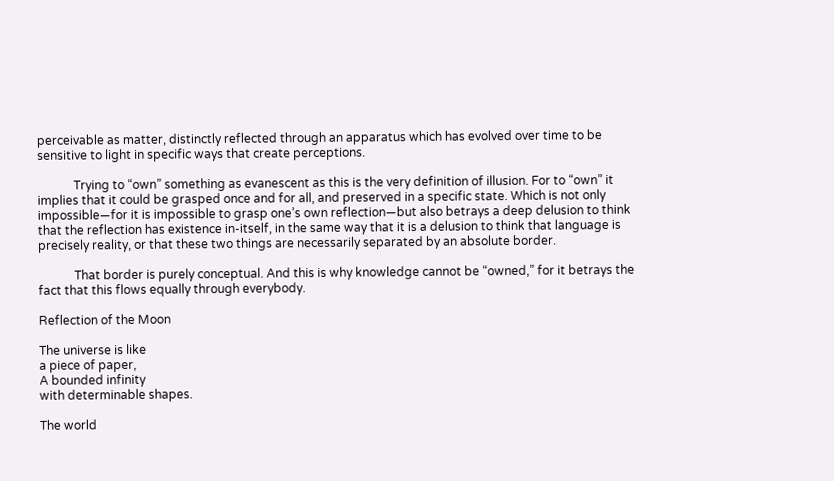perceivable as matter, distinctly reflected through an apparatus which has evolved over time to be sensitive to light in specific ways that create perceptions.

            Trying to “own” something as evanescent as this is the very definition of illusion. For to “own” it implies that it could be grasped once and for all, and preserved in a specific state. Which is not only impossible—for it is impossible to grasp one’s own reflection—but also betrays a deep delusion to think that the reflection has existence in-itself, in the same way that it is a delusion to think that language is precisely reality, or that these two things are necessarily separated by an absolute border.

            That border is purely conceptual. And this is why knowledge cannot be “owned,” for it betrays the fact that this flows equally through everybody.

Reflection of the Moon

The universe is like
a piece of paper,
A bounded infinity
with determinable shapes.

The world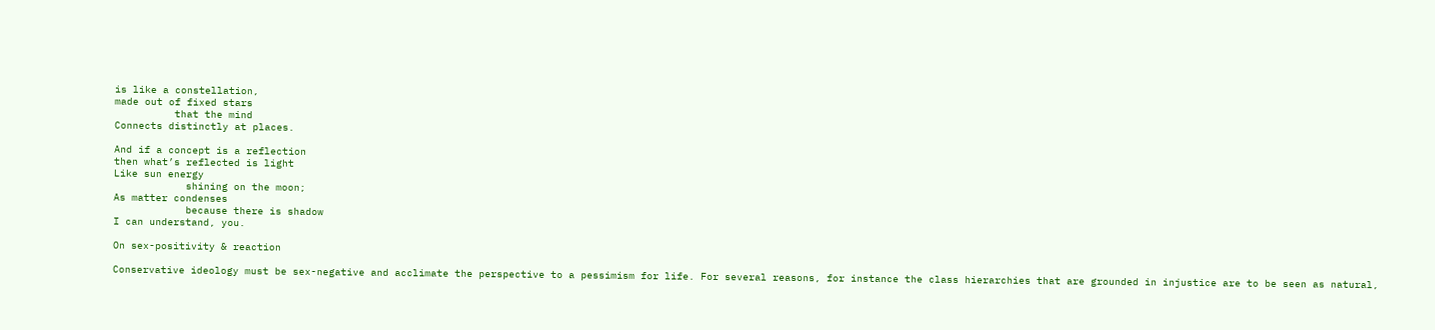is like a constellation,
made out of fixed stars
          that the mind
Connects distinctly at places.

And if a concept is a reflection
then what’s reflected is light
Like sun energy
            shining on the moon;
As matter condenses
            because there is shadow
I can understand, you.

On sex-positivity & reaction

Conservative ideology must be sex-negative and acclimate the perspective to a pessimism for life. For several reasons, for instance the class hierarchies that are grounded in injustice are to be seen as natural,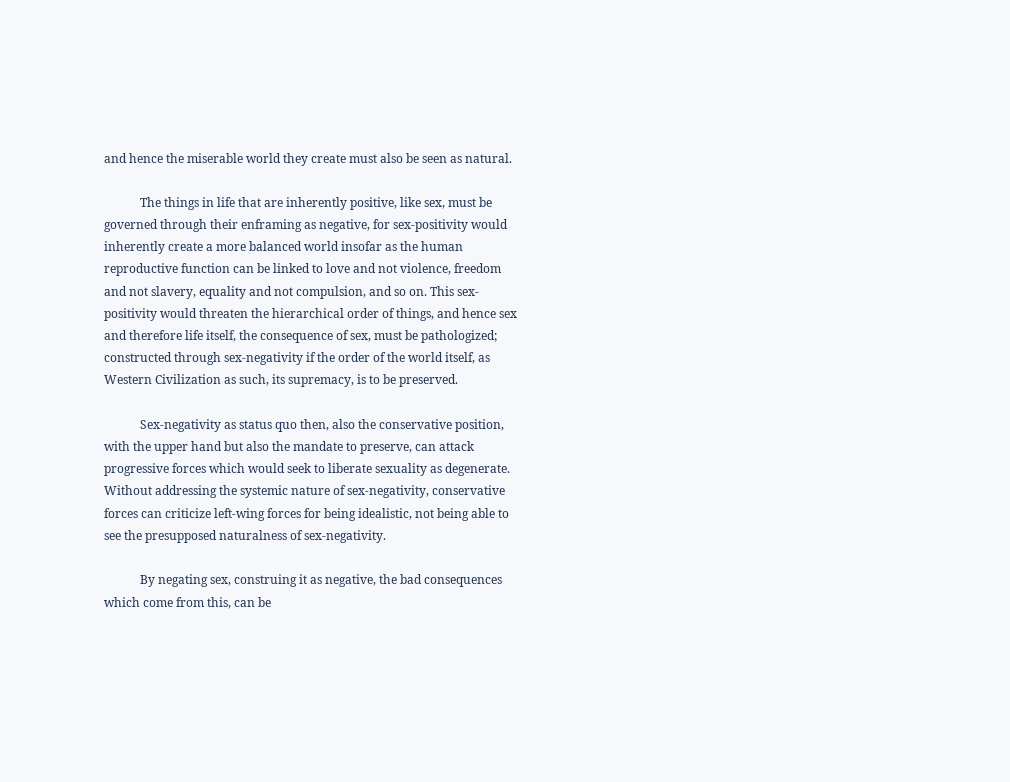and hence the miserable world they create must also be seen as natural.

            The things in life that are inherently positive, like sex, must be governed through their enframing as negative, for sex-positivity would inherently create a more balanced world insofar as the human reproductive function can be linked to love and not violence, freedom and not slavery, equality and not compulsion, and so on. This sex-positivity would threaten the hierarchical order of things, and hence sex and therefore life itself, the consequence of sex, must be pathologized; constructed through sex-negativity if the order of the world itself, as Western Civilization as such, its supremacy, is to be preserved.

            Sex-negativity as status quo then, also the conservative position, with the upper hand but also the mandate to preserve, can attack progressive forces which would seek to liberate sexuality as degenerate. Without addressing the systemic nature of sex-negativity, conservative forces can criticize left-wing forces for being idealistic, not being able to see the presupposed naturalness of sex-negativity.

            By negating sex, construing it as negative, the bad consequences which come from this, can be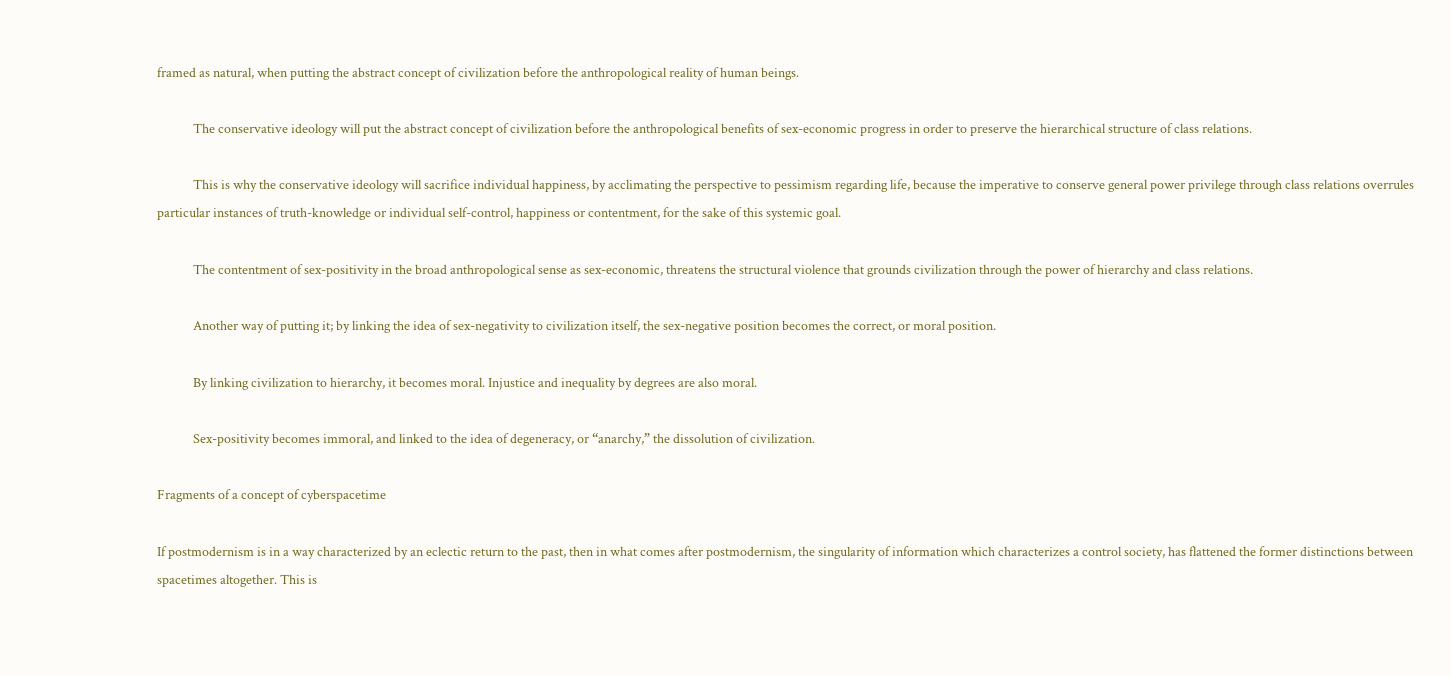framed as natural, when putting the abstract concept of civilization before the anthropological reality of human beings.

            The conservative ideology will put the abstract concept of civilization before the anthropological benefits of sex-economic progress in order to preserve the hierarchical structure of class relations.

            This is why the conservative ideology will sacrifice individual happiness, by acclimating the perspective to pessimism regarding life, because the imperative to conserve general power privilege through class relations overrules particular instances of truth-knowledge or individual self-control, happiness or contentment, for the sake of this systemic goal.

            The contentment of sex-positivity in the broad anthropological sense as sex-economic, threatens the structural violence that grounds civilization through the power of hierarchy and class relations.

            Another way of putting it; by linking the idea of sex-negativity to civilization itself, the sex-negative position becomes the correct, or moral position.

            By linking civilization to hierarchy, it becomes moral. Injustice and inequality by degrees are also moral.

            Sex-positivity becomes immoral, and linked to the idea of degeneracy, or “anarchy,” the dissolution of civilization.

Fragments of a concept of cyberspacetime

If postmodernism is in a way characterized by an eclectic return to the past, then in what comes after postmodernism, the singularity of information which characterizes a control society, has flattened the former distinctions between spacetimes altogether. This is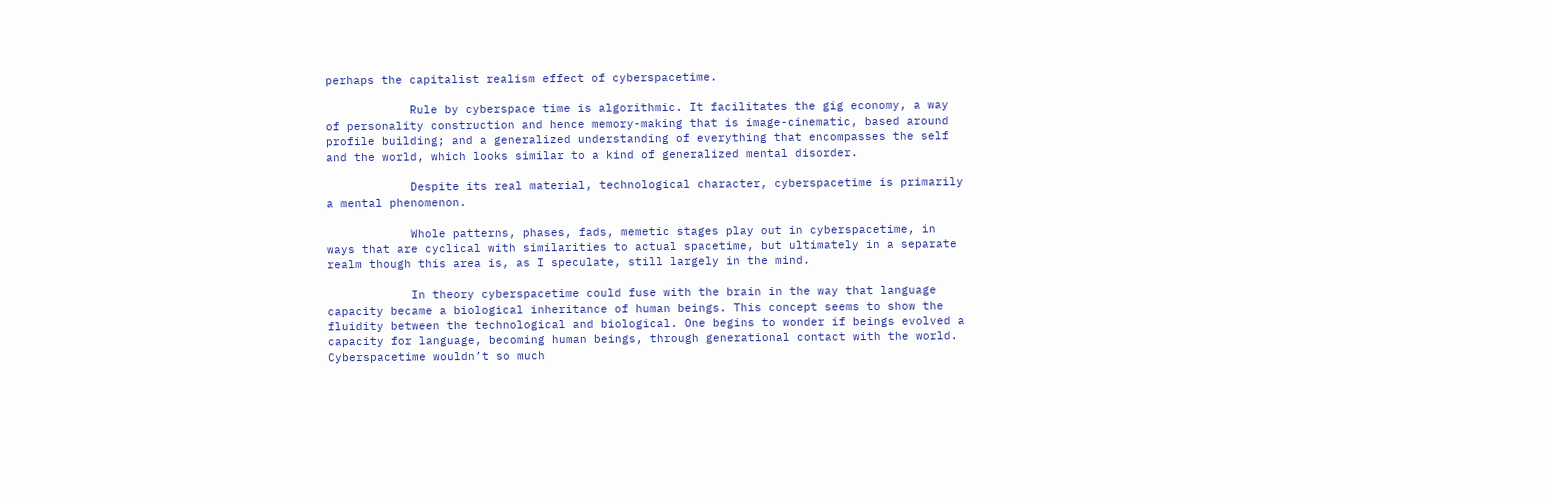perhaps the capitalist realism effect of cyberspacetime.

            Rule by cyberspace time is algorithmic. It facilitates the gig economy, a way of personality construction and hence memory-making that is image-cinematic, based around profile building; and a generalized understanding of everything that encompasses the self and the world, which looks similar to a kind of generalized mental disorder.

            Despite its real material, technological character, cyberspacetime is primarily a mental phenomenon.

            Whole patterns, phases, fads, memetic stages play out in cyberspacetime, in ways that are cyclical with similarities to actual spacetime, but ultimately in a separate realm though this area is, as I speculate, still largely in the mind.

            In theory cyberspacetime could fuse with the brain in the way that language capacity became a biological inheritance of human beings. This concept seems to show the fluidity between the technological and biological. One begins to wonder if beings evolved a capacity for language, becoming human beings, through generational contact with the world. Cyberspacetime wouldn’t so much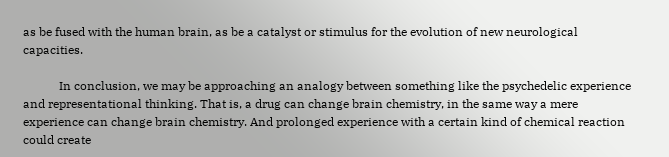as be fused with the human brain, as be a catalyst or stimulus for the evolution of new neurological capacities.

            In conclusion, we may be approaching an analogy between something like the psychedelic experience and representational thinking. That is, a drug can change brain chemistry, in the same way a mere experience can change brain chemistry. And prolonged experience with a certain kind of chemical reaction could create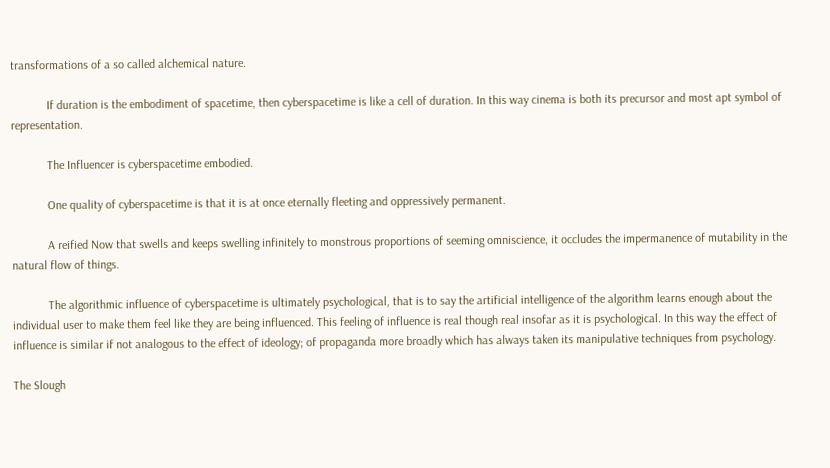transformations of a so called alchemical nature.

            If duration is the embodiment of spacetime, then cyberspacetime is like a cell of duration. In this way cinema is both its precursor and most apt symbol of representation.

            The Influencer is cyberspacetime embodied.

            One quality of cyberspacetime is that it is at once eternally fleeting and oppressively permanent.

            A reified Now that swells and keeps swelling infinitely to monstrous proportions of seeming omniscience, it occludes the impermanence of mutability in the natural flow of things.

            The algorithmic influence of cyberspacetime is ultimately psychological, that is to say the artificial intelligence of the algorithm learns enough about the individual user to make them feel like they are being influenced. This feeling of influence is real though real insofar as it is psychological. In this way the effect of influence is similar if not analogous to the effect of ideology; of propaganda more broadly which has always taken its manipulative techniques from psychology.

The Slough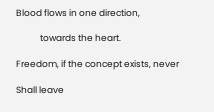Blood flows in one direction,

            towards the heart.

Freedom, if the concept exists, never

Shall leave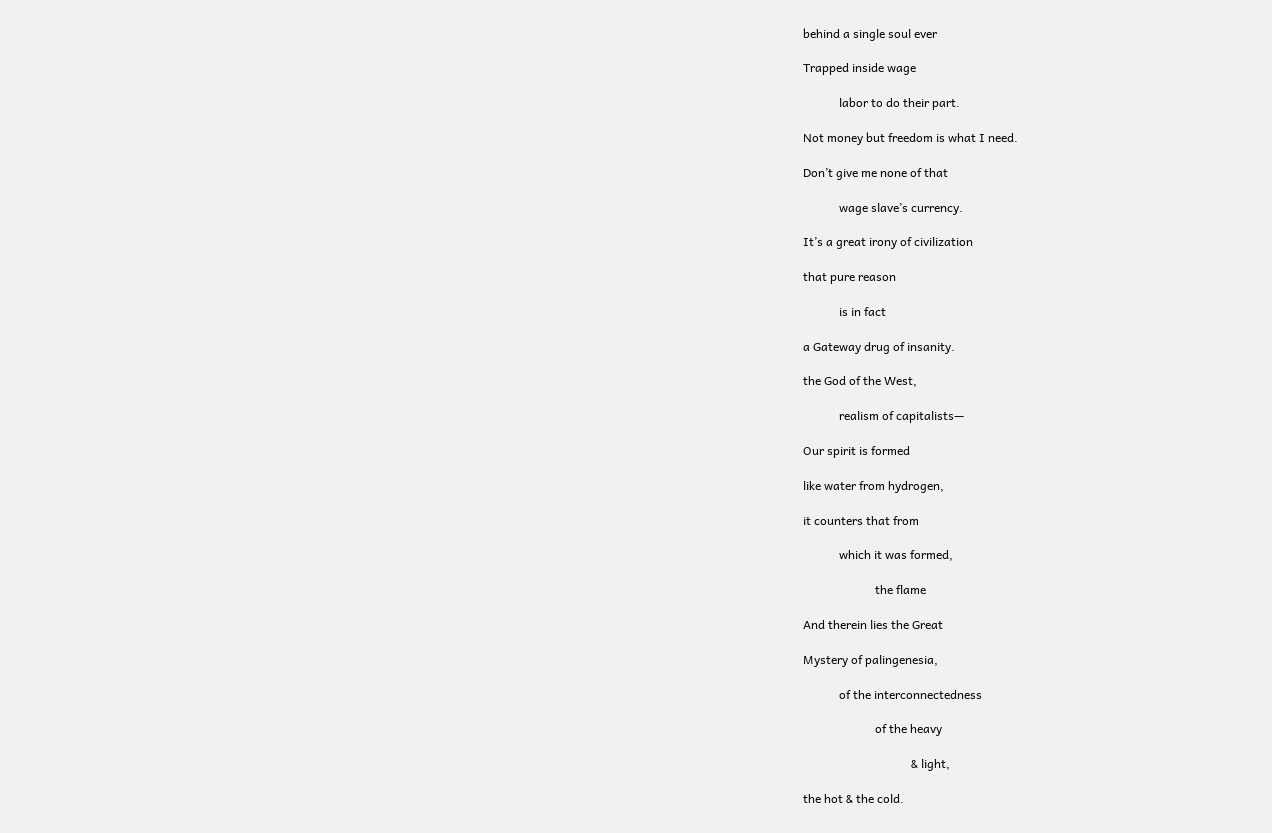behind a single soul ever

Trapped inside wage

            labor to do their part.

Not money but freedom is what I need.

Don’t give me none of that

            wage slave’s currency.

It’s a great irony of civilization

that pure reason

            is in fact

a Gateway drug of insanity.

the God of the West,

            realism of capitalists—

Our spirit is formed

like water from hydrogen,

it counters that from

            which it was formed,

                        the flame

And therein lies the Great

Mystery of palingenesia,

            of the interconnectedness

                        of the heavy

                                    & light,

the hot & the cold.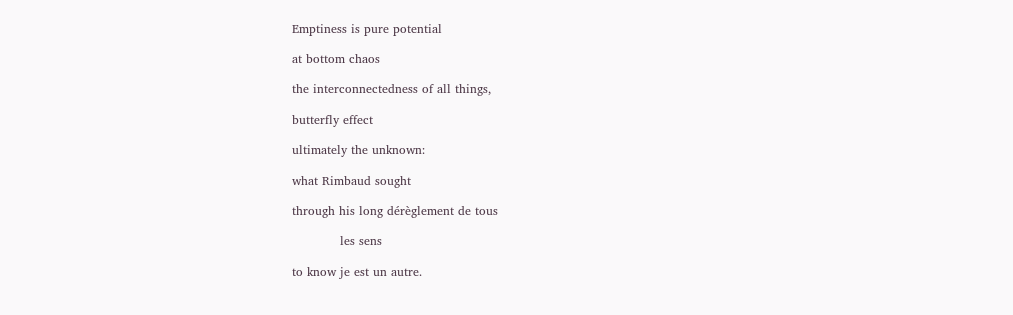Emptiness is pure potential

at bottom chaos

the interconnectedness of all things,

butterfly effect

ultimately the unknown:

what Rimbaud sought

through his long dérèglement de tous

            les sens

to know je est un autre.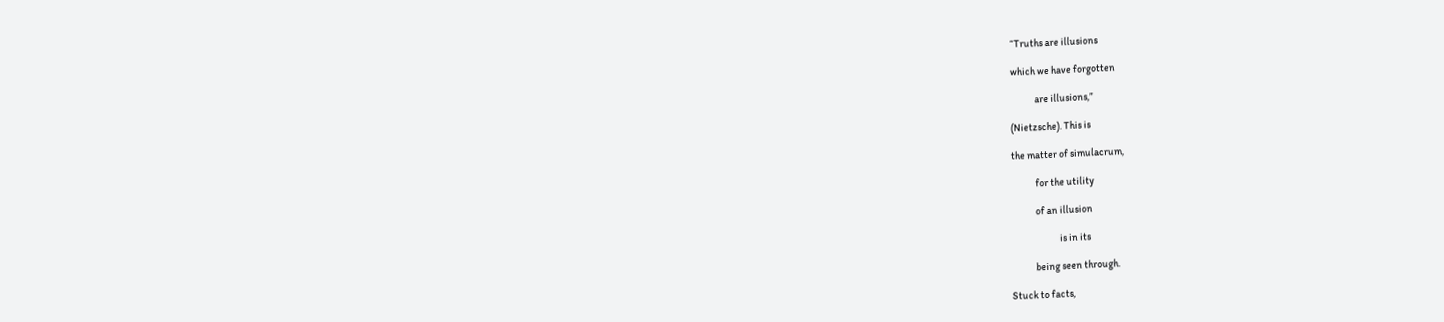“Truths are illusions

which we have forgotten

            are illusions,”

(Nietzsche). This is

the matter of simulacrum,

            for the utility

            of an illusion

                        is in its

            being seen through.

Stuck to facts,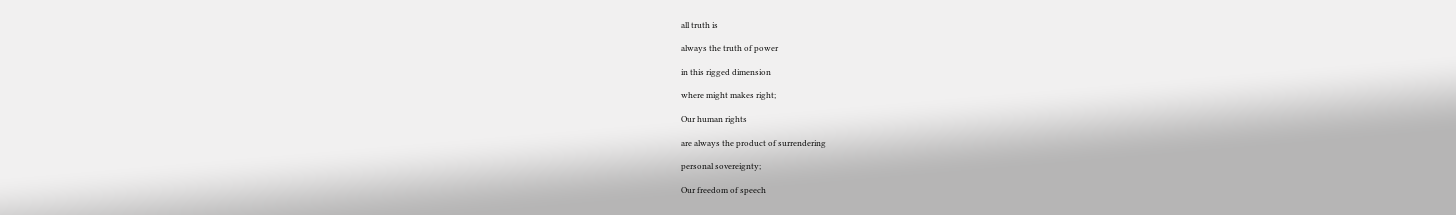all truth is

always the truth of power

in this rigged dimension

where might makes right;

Our human rights

are always the product of surrendering

personal sovereignty;

Our freedom of speech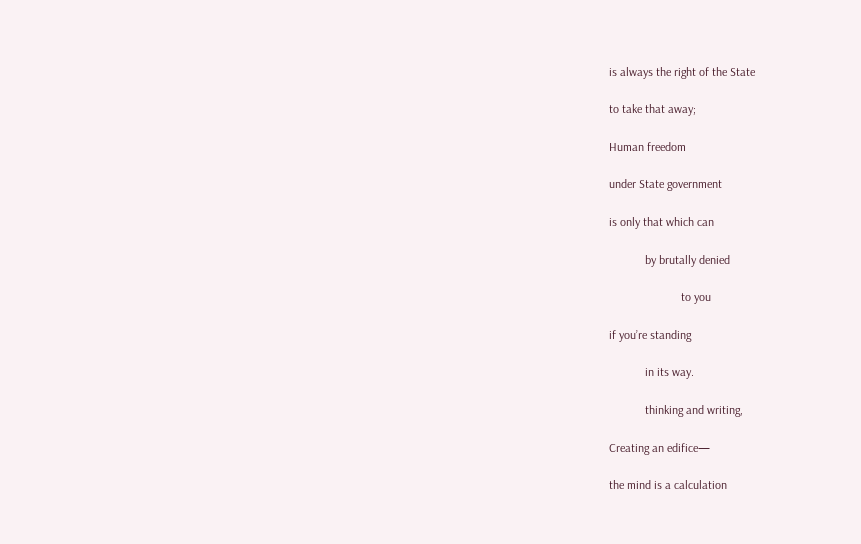is always the right of the State

to take that away;

Human freedom

under State government

is only that which can

            by brutally denied

                        to you

if you’re standing

            in its way.

            thinking and writing,

Creating an edifice—

the mind is a calculation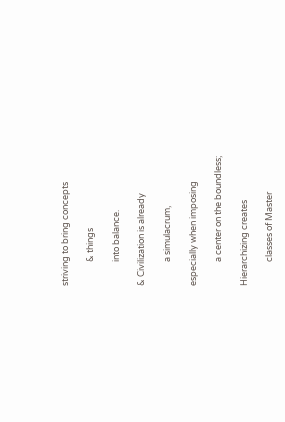striving to bring concepts

            & things

            into balance.

& Civilization is already

            a simulacrum,

especially when imposing

            a center on the boundless;

Hierarchizing creates

            classes of Master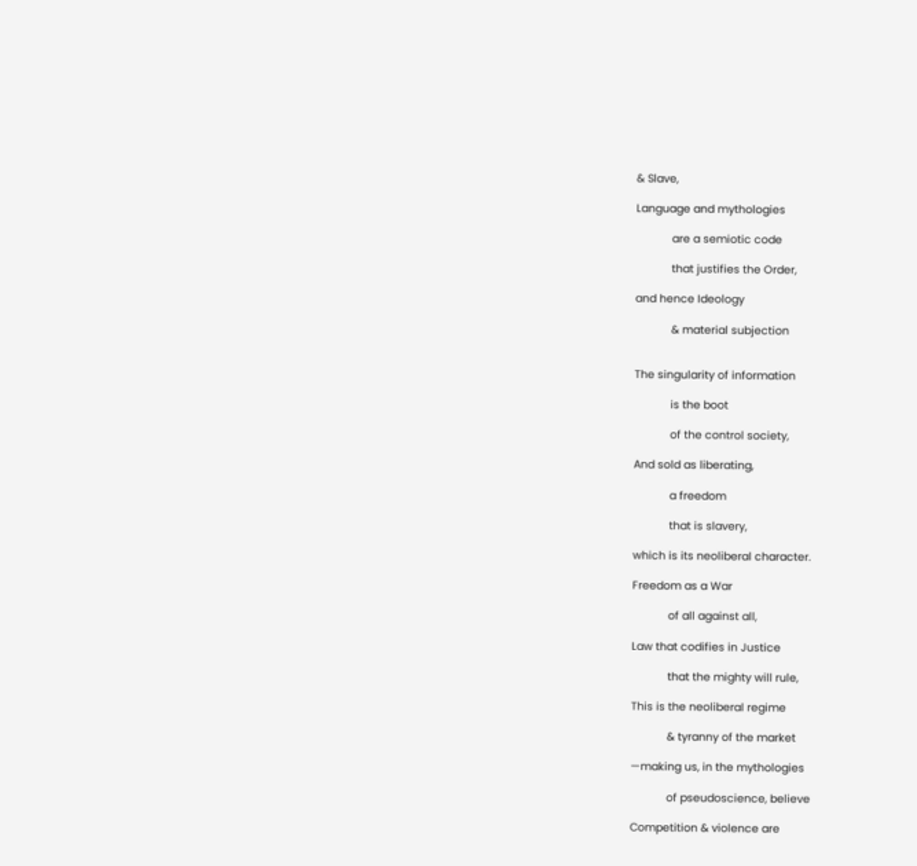& Slave,

Language and mythologies

            are a semiotic code

            that justifies the Order,

and hence Ideology

            & material subjection


The singularity of information

            is the boot

            of the control society,

And sold as liberating,

            a freedom

            that is slavery,

which is its neoliberal character.

Freedom as a War

            of all against all,

Law that codifies in Justice

            that the mighty will rule,

This is the neoliberal regime

            & tyranny of the market

—making us, in the mythologies

            of pseudoscience, believe

Competition & violence are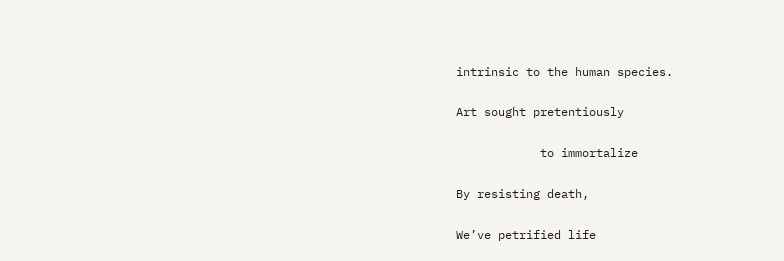intrinsic to the human species.

Art sought pretentiously

            to immortalize

By resisting death,

We’ve petrified life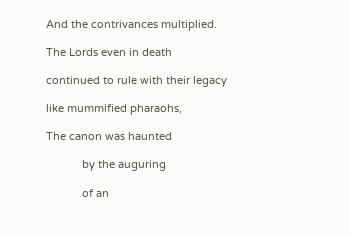And the contrivances multiplied.

The Lords even in death

continued to rule with their legacy

like mummified pharaohs,

The canon was haunted

            by the auguring

            of an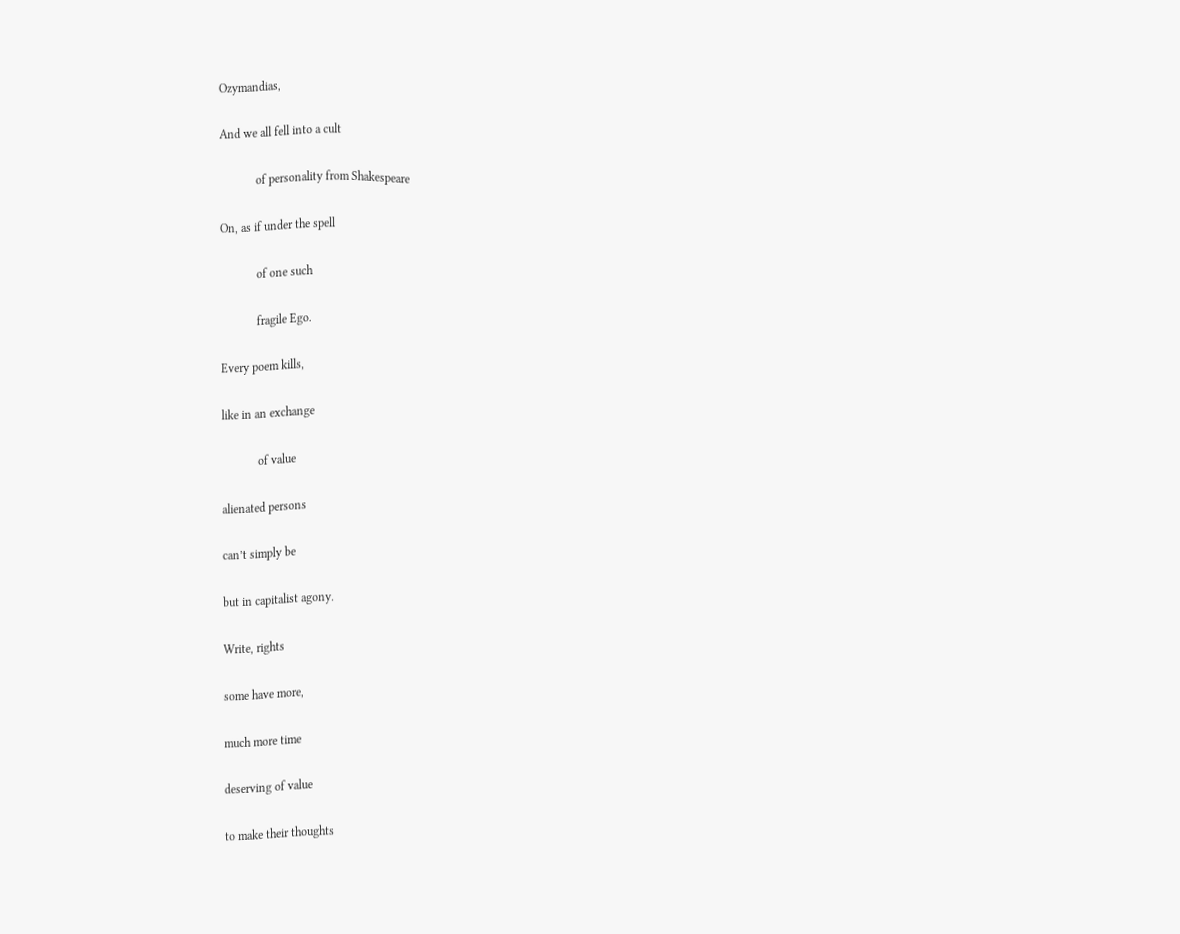Ozymandias,

And we all fell into a cult

            of personality from Shakespeare

On, as if under the spell

            of one such

            fragile Ego.

Every poem kills,

like in an exchange

            of value

alienated persons

can’t simply be

but in capitalist agony.

Write, rights

some have more,

much more time

deserving of value

to make their thoughts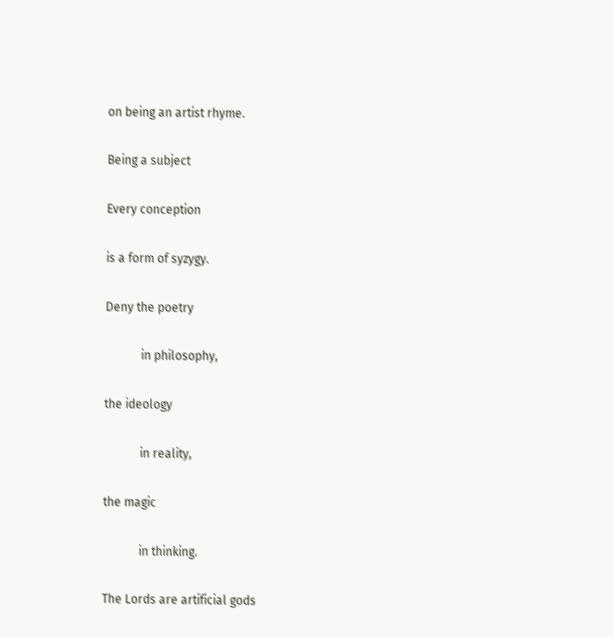on being an artist rhyme.

Being a subject

Every conception

is a form of syzygy.

Deny the poetry

            in philosophy,

the ideology

            in reality,

the magic

            in thinking.

The Lords are artificial gods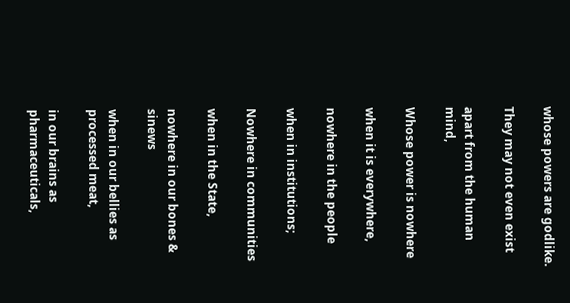whose powers are godlike.

They may not even exist

apart from the human mind,

Whose power is nowhere

when it is everywhere,

nowhere in the people

when in institutions;

Nowhere in communities

when in the State,

nowhere in our bones & sinews

when in our bellies as processed meat,

in our brains as pharmaceuticals,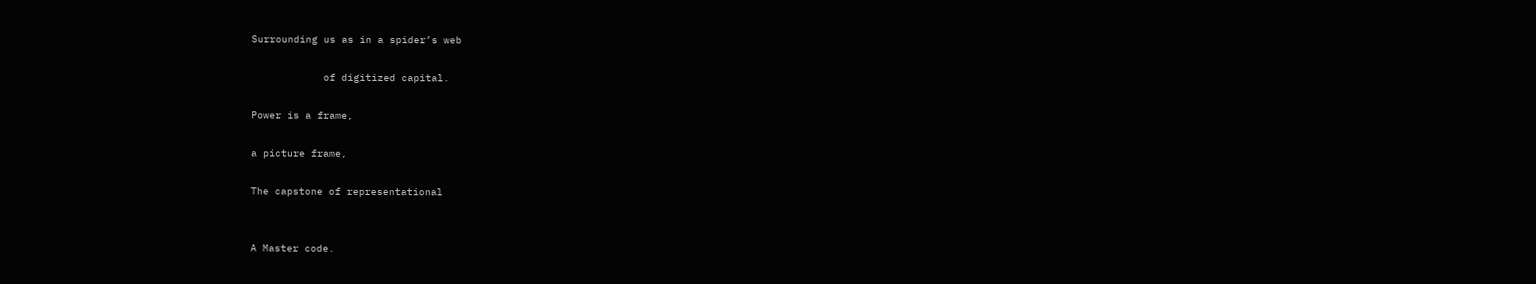Surrounding us as in a spider’s web

            of digitized capital.

Power is a frame,

a picture frame,

The capstone of representational


A Master code.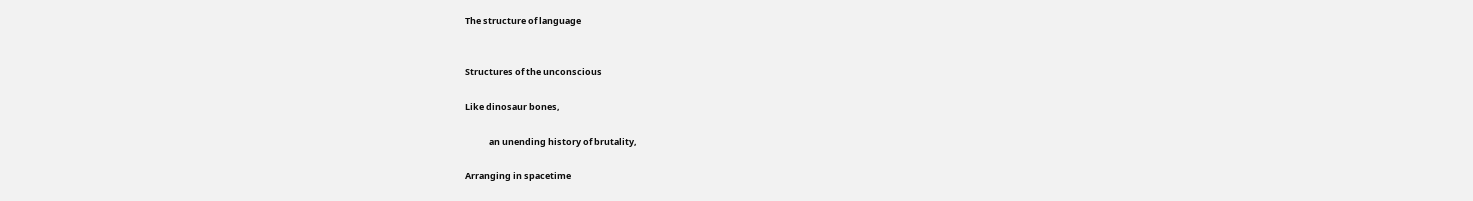The structure of language


Structures of the unconscious

Like dinosaur bones,

            an unending history of brutality,

Arranging in spacetime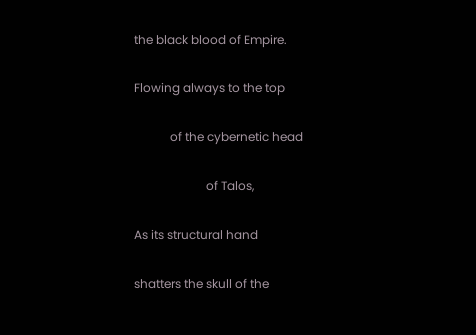the black blood of Empire.

Flowing always to the top

            of the cybernetic head

                        of Talos,

As its structural hand

shatters the skull of the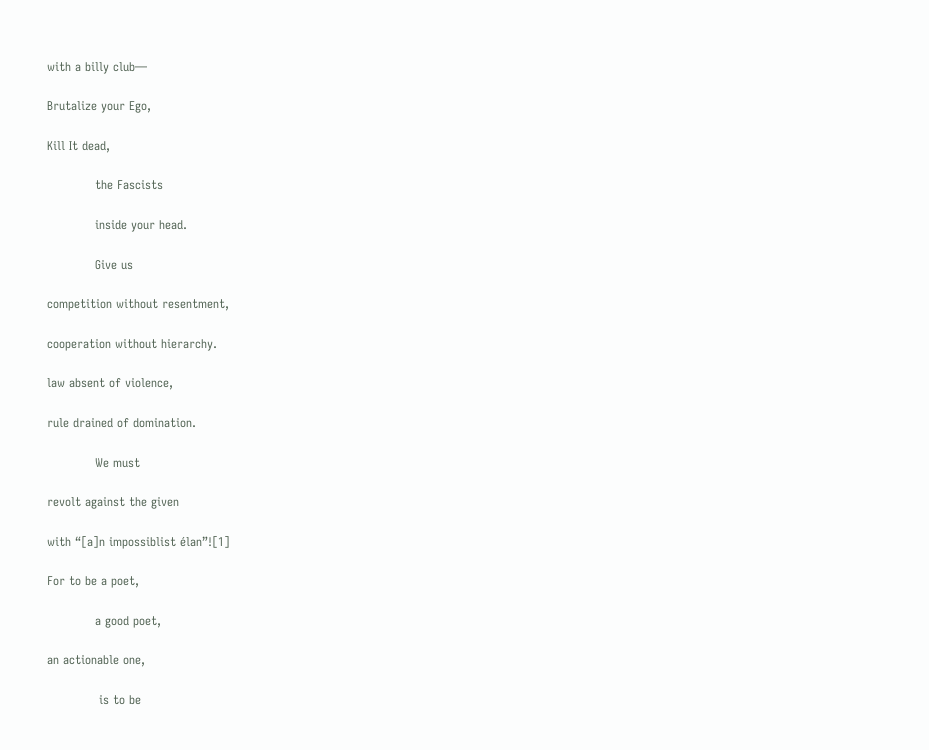with a billy club—

Brutalize your Ego,

Kill It dead,

            the Fascists

            inside your head.

            Give us

competition without resentment,

cooperation without hierarchy.

law absent of violence,

rule drained of domination.

            We must

revolt against the given

with “[a]n impossiblist élan”![1]

For to be a poet,

            a good poet,

an actionable one,

             is to be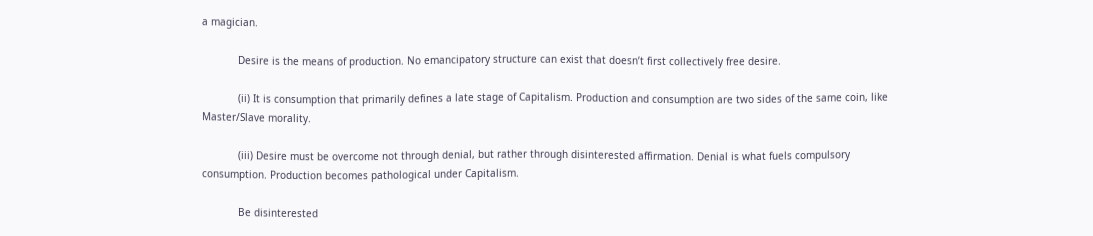a magician.

            Desire is the means of production. No emancipatory structure can exist that doesn’t first collectively free desire.

            (ii) It is consumption that primarily defines a late stage of Capitalism. Production and consumption are two sides of the same coin, like Master/Slave morality.

            (iii) Desire must be overcome not through denial, but rather through disinterested affirmation. Denial is what fuels compulsory consumption. Production becomes pathological under Capitalism.

            Be disinterested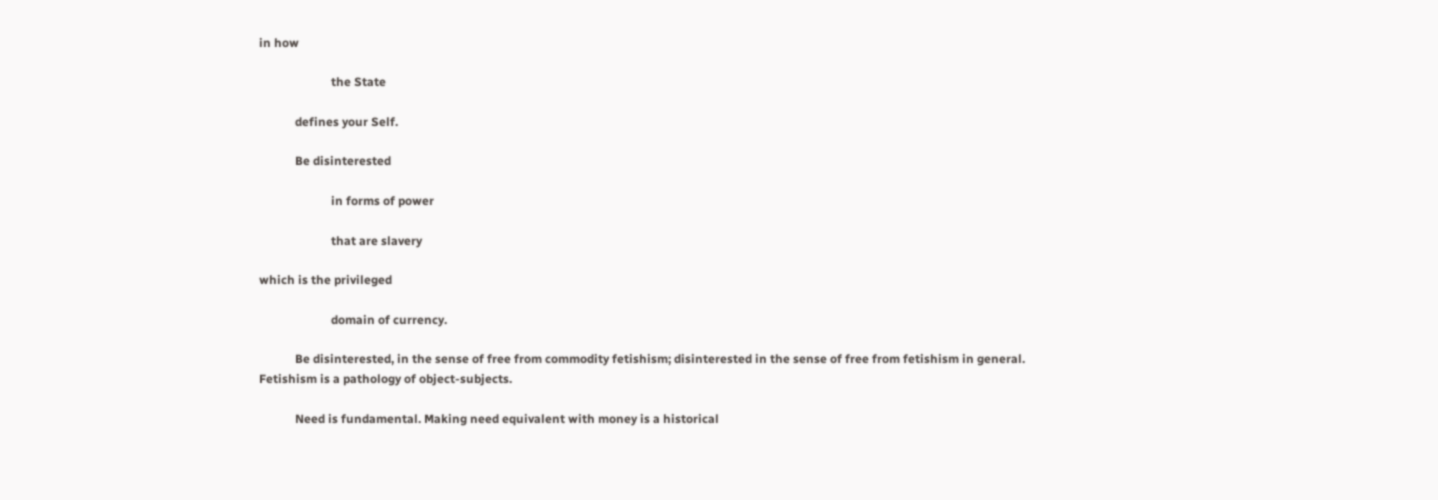in how

                        the State

            defines your Self.

            Be disinterested

                        in forms of power

                        that are slavery

which is the privileged

                        domain of currency.

            Be disinterested, in the sense of free from commodity fetishism; disinterested in the sense of free from fetishism in general. Fetishism is a pathology of object-subjects.

            Need is fundamental. Making need equivalent with money is a historical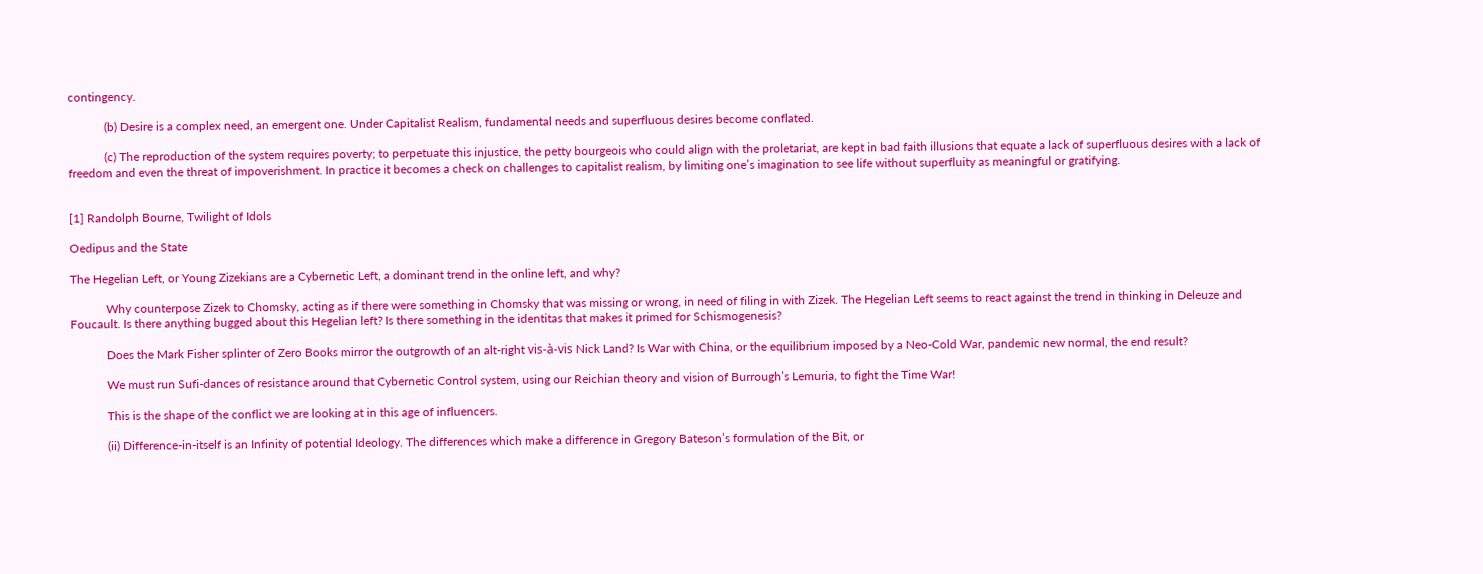contingency.

            (b) Desire is a complex need, an emergent one. Under Capitalist Realism, fundamental needs and superfluous desires become conflated.

            (c) The reproduction of the system requires poverty; to perpetuate this injustice, the petty bourgeois who could align with the proletariat, are kept in bad faith illusions that equate a lack of superfluous desires with a lack of freedom and even the threat of impoverishment. In practice it becomes a check on challenges to capitalist realism, by limiting one’s imagination to see life without superfluity as meaningful or gratifying.


[1] Randolph Bourne, Twilight of Idols

Oedipus and the State

The Hegelian Left, or Young Zizekians are a Cybernetic Left, a dominant trend in the online left, and why?

            Why counterpose Zizek to Chomsky, acting as if there were something in Chomsky that was missing or wrong, in need of filing in with Zizek. The Hegelian Left seems to react against the trend in thinking in Deleuze and Foucault. Is there anything bugged about this Hegelian left? Is there something in the identitas that makes it primed for Schismogenesis?

            Does the Mark Fisher splinter of Zero Books mirror the outgrowth of an alt-right vis-à-vis Nick Land? Is War with China, or the equilibrium imposed by a Neo-Cold War, pandemic new normal, the end result?

            We must run Sufi-dances of resistance around that Cybernetic Control system, using our Reichian theory and vision of Burrough’s Lemuria, to fight the Time War!

            This is the shape of the conflict we are looking at in this age of influencers.

            (ii) Difference-in-itself is an Infinity of potential Ideology. The differences which make a difference in Gregory Bateson’s formulation of the Bit, or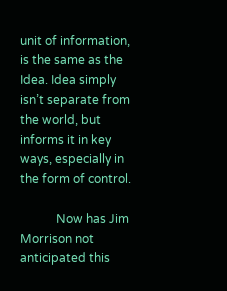unit of information, is the same as the Idea. Idea simply isn’t separate from the world, but informs it in key ways, especially in the form of control.

            Now has Jim Morrison not anticipated this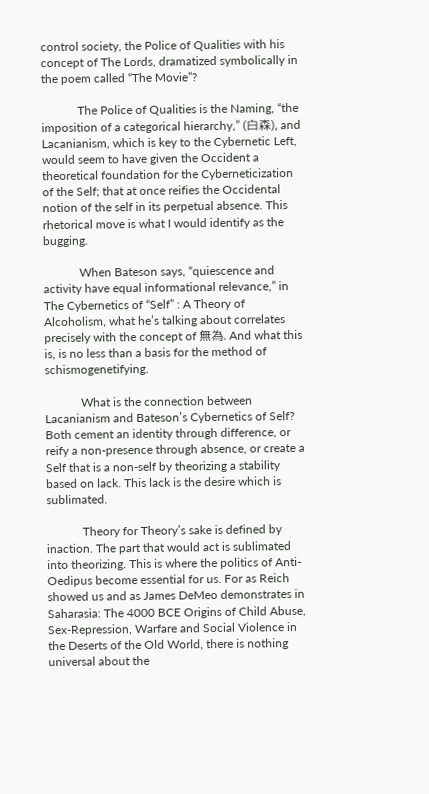control society, the Police of Qualities with his concept of The Lords, dramatized symbolically in the poem called “The Movie”?

            The Police of Qualities is the Naming, “the imposition of a categorical hierarchy,” (白森), and Lacanianism, which is key to the Cybernetic Left, would seem to have given the Occident a theoretical foundation for the Cyberneticization of the Self; that at once reifies the Occidental notion of the self in its perpetual absence. This rhetorical move is what I would identify as the bugging.

            When Bateson says, “quiescence and activity have equal informational relevance,” in The Cybernetics of “Self” : A Theory of Alcoholism, what he’s talking about correlates precisely with the concept of 無為. And what this is, is no less than a basis for the method of schismogenetifying.

            What is the connection between Lacanianism and Bateson’s Cybernetics of Self? Both cement an identity through difference, or reify a non-presence through absence, or create a Self that is a non-self by theorizing a stability based on lack. This lack is the desire which is sublimated.

            Theory for Theory’s sake is defined by inaction. The part that would act is sublimated into theorizing. This is where the politics of Anti-Oedipus become essential for us. For as Reich showed us and as James DeMeo demonstrates in Saharasia: The 4000 BCE Origins of Child Abuse, Sex-Repression, Warfare and Social Violence in the Deserts of the Old World, there is nothing universal about the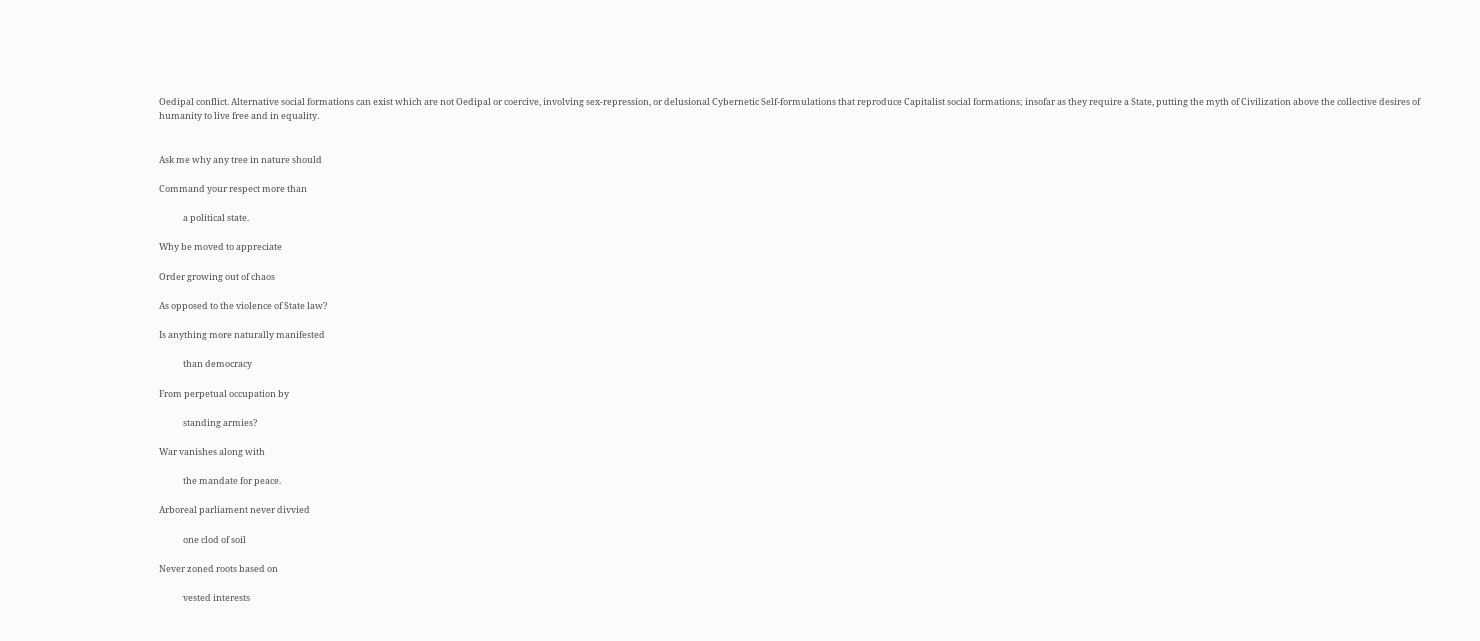Oedipal conflict. Alternative social formations can exist which are not Oedipal or coercive, involving sex-repression, or delusional Cybernetic Self-formulations that reproduce Capitalist social formations; insofar as they require a State, putting the myth of Civilization above the collective desires of humanity to live free and in equality.


Ask me why any tree in nature should

Command your respect more than

            a political state.

Why be moved to appreciate

Order growing out of chaos

As opposed to the violence of State law?

Is anything more naturally manifested

            than democracy

From perpetual occupation by

            standing armies?

War vanishes along with

            the mandate for peace.

Arboreal parliament never divvied

            one clod of soil

Never zoned roots based on

            vested interests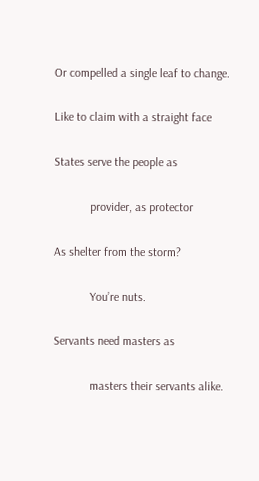Or compelled a single leaf to change.

Like to claim with a straight face

States serve the people as

            provider, as protector

As shelter from the storm?

            You’re nuts.

Servants need masters as

            masters their servants alike.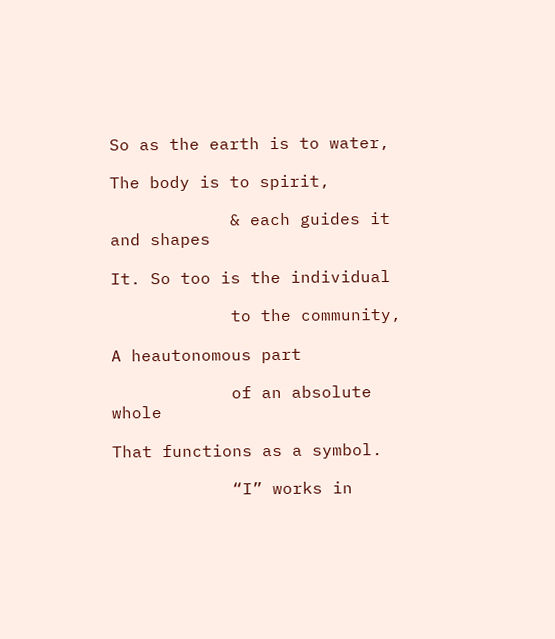So as the earth is to water,

The body is to spirit,

            & each guides it and shapes

It. So too is the individual

            to the community,

A heautonomous part

            of an absolute whole

That functions as a symbol.

            “I” works in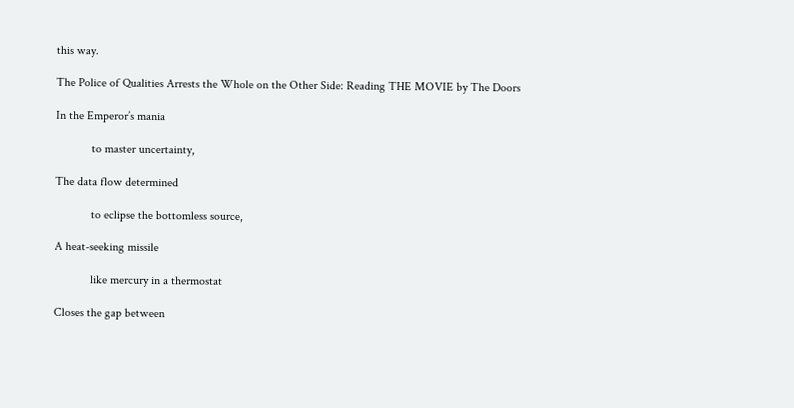this way.

The Police of Qualities Arrests the Whole on the Other Side: Reading THE MOVIE by The Doors

In the Emperor’s mania

            to master uncertainty,

The data flow determined

            to eclipse the bottomless source,

A heat-seeking missile

            like mercury in a thermostat

Closes the gap between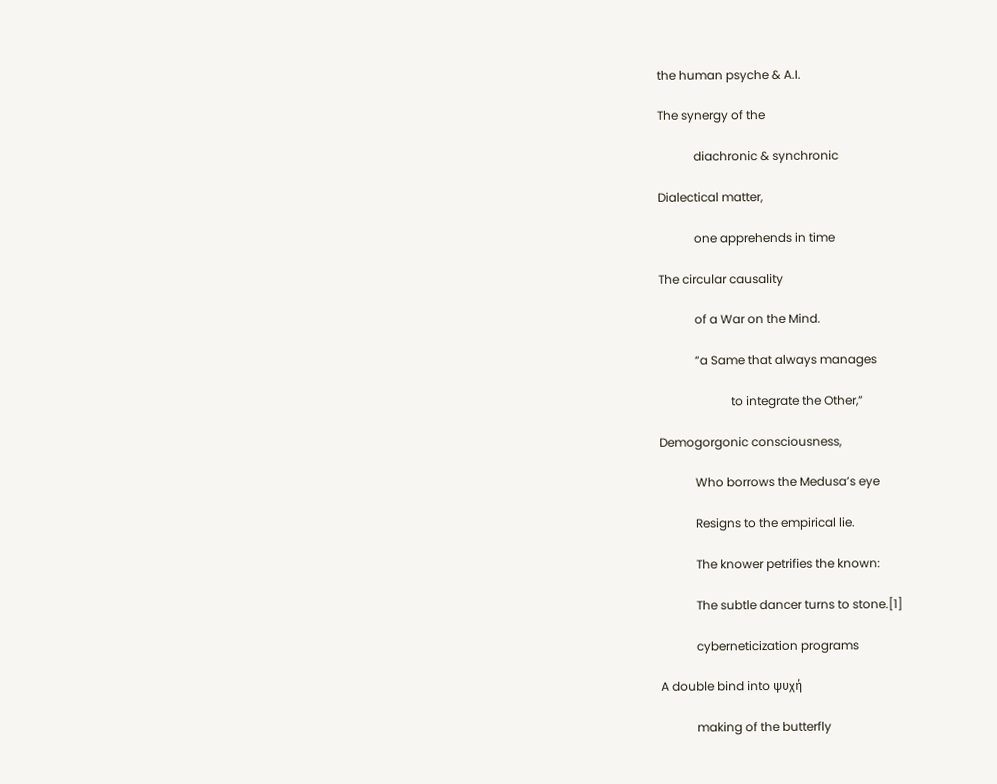the human psyche & A.I.

The synergy of the

            diachronic & synchronic

Dialectical matter,

            one apprehends in time

The circular causality

            of a War on the Mind.

            “a Same that always manages

                        to integrate the Other,”

Demogorgonic consciousness,

            Who borrows the Medusa’s eye

            Resigns to the empirical lie.

            The knower petrifies the known:

            The subtle dancer turns to stone.[1]

            cyberneticization programs

A double bind into ψυχή

            making of the butterfly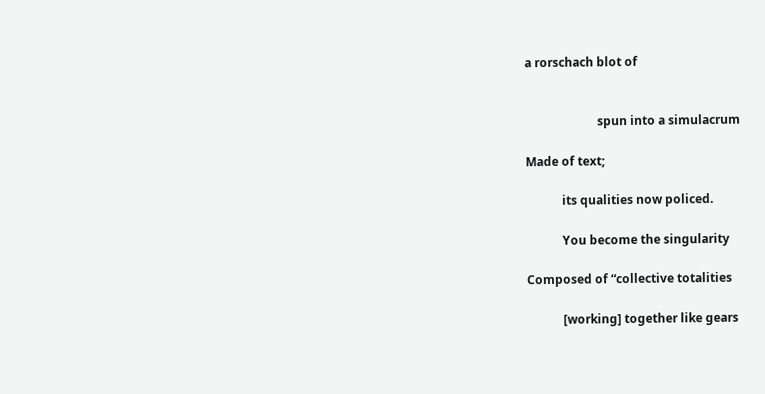a rorschach blot of


                        spun into a simulacrum

Made of text;

            its qualities now policed.

            You become the singularity

Composed of “collective totalities

            [working] together like gears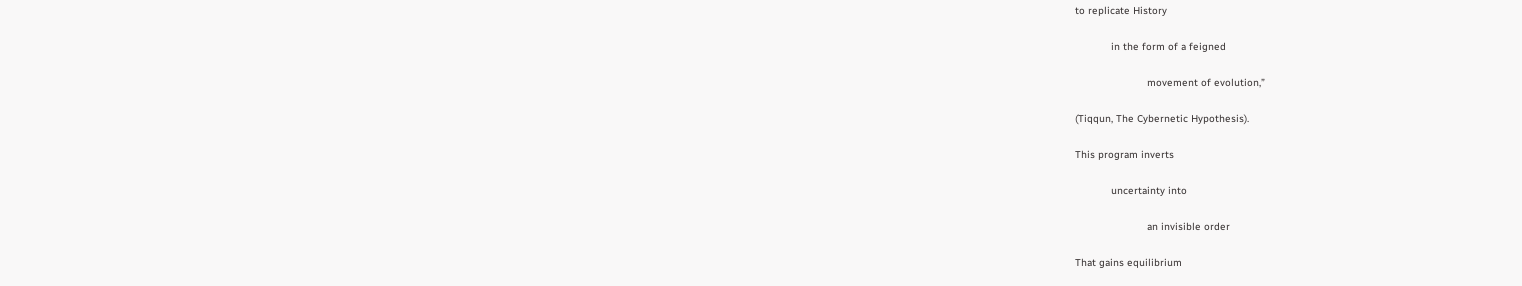to replicate History

            in the form of a feigned

                        movement of evolution,”

(Tiqqun, The Cybernetic Hypothesis).

This program inverts

            uncertainty into

                        an invisible order

That gains equilibrium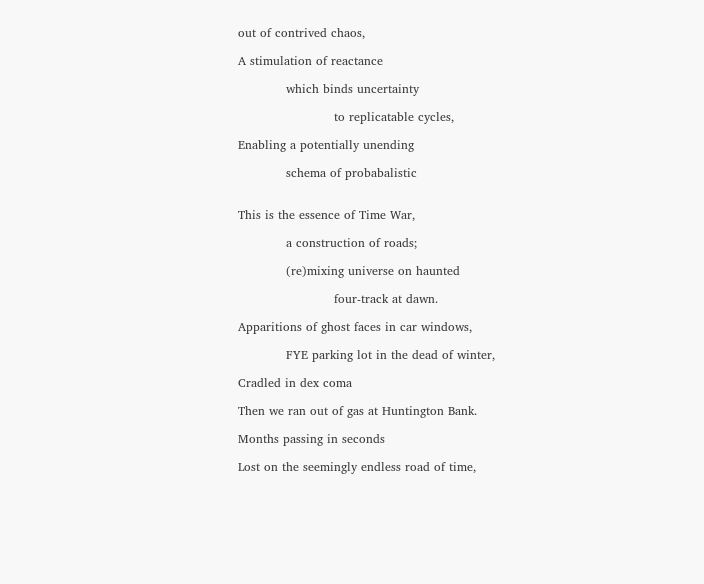out of contrived chaos,

A stimulation of reactance

            which binds uncertainty

                        to replicatable cycles,

Enabling a potentially unending

            schema of probabalistic


This is the essence of Time War,

            a construction of roads;

            (re)mixing universe on haunted

                        four-track at dawn.

Apparitions of ghost faces in car windows,

            FYE parking lot in the dead of winter,

Cradled in dex coma

Then we ran out of gas at Huntington Bank.

Months passing in seconds

Lost on the seemingly endless road of time,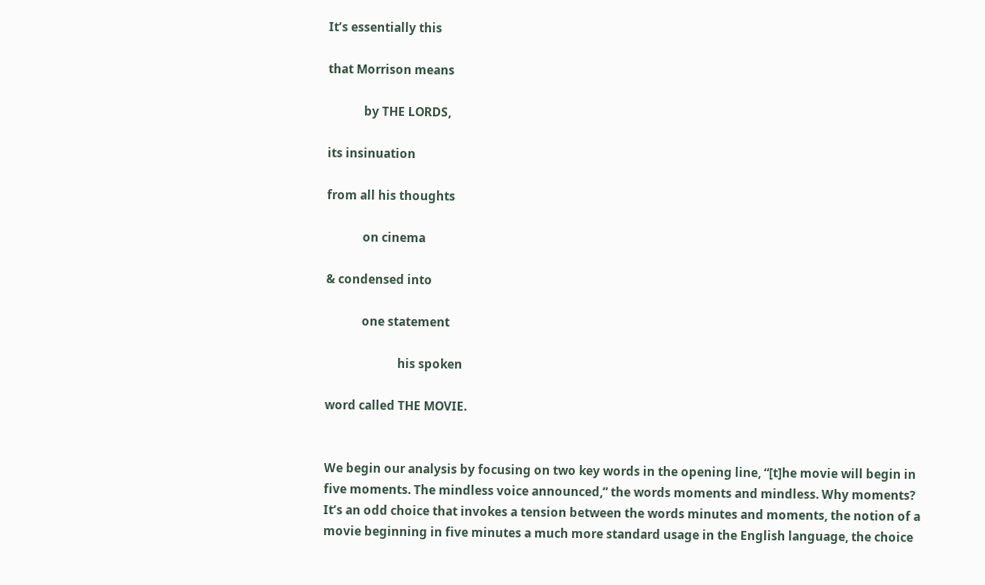It’s essentially this

that Morrison means

            by THE LORDS,

its insinuation

from all his thoughts

            on cinema

& condensed into

            one statement

                        his spoken

word called THE MOVIE.


We begin our analysis by focusing on two key words in the opening line, “[t]he movie will begin in five moments. The mindless voice announced,” the words moments and mindless. Why moments? It’s an odd choice that invokes a tension between the words minutes and moments, the notion of a movie beginning in five minutes a much more standard usage in the English language, the choice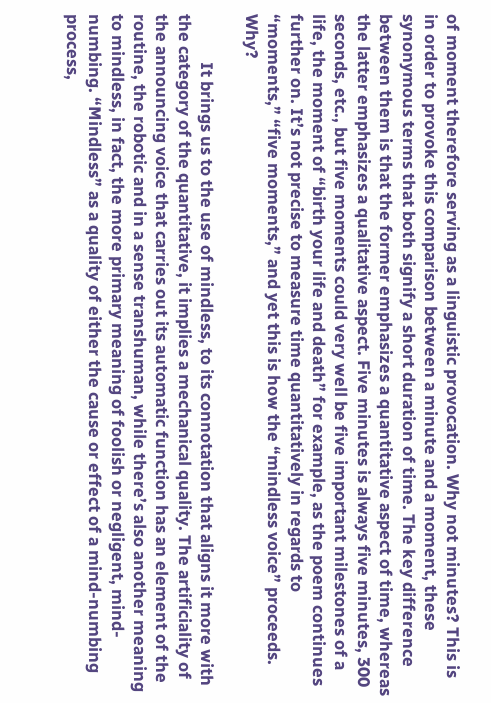of moment therefore serving as a linguistic provocation. Why not minutes? This is in order to provoke this comparison between a minute and a moment, these synonymous terms that both signify a short duration of time. The key difference between them is that the former emphasizes a quantitative aspect of time, whereas the latter emphasizes a qualitative aspect. Five minutes is always five minutes, 300 seconds, etc., but five moments could very well be five important milestones of a life, the moment of “birth your life and death” for example, as the poem continues further on. It’s not precise to measure time quantitatively in regards to “moments,” “five moments,” and yet this is how the “mindless voice” proceeds. Why?

            It brings us to the use of mindless, to its connotation that aligns it more with the category of the quantitative, it implies a mechanical quality. The artificiality of the announcing voice that carries out its automatic function has an element of the routine, the robotic and in a sense transhuman, while there’s also another meaning to mindless, in fact, the more primary meaning of foolish or negligent, mind-numbing. “Mindless” as a quality of either the cause or effect of a mind-numbing process,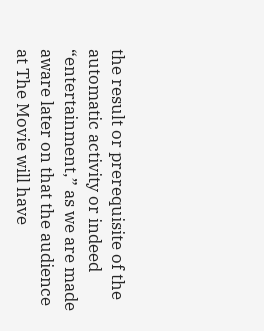the result or prerequisite of the automatic activity or indeed “entertainment,” as we are made aware later on that the audience at The Movie will have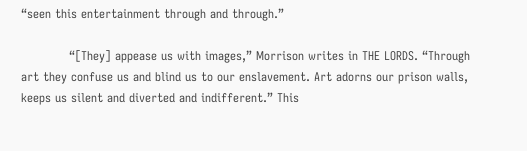“seen this entertainment through and through.”

            “[They] appease us with images,” Morrison writes in THE LORDS. “Through art they confuse us and blind us to our enslavement. Art adorns our prison walls, keeps us silent and diverted and indifferent.” This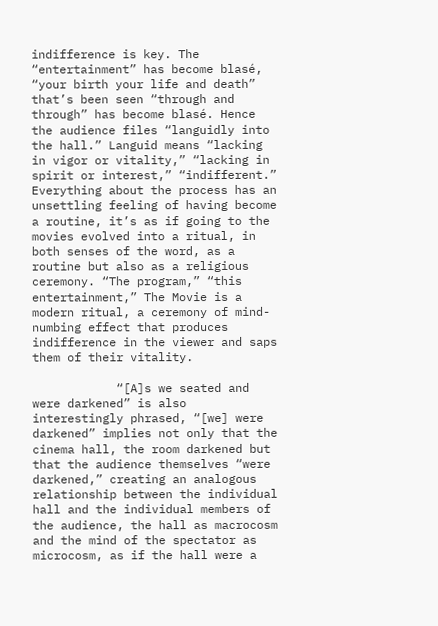indifference is key. The “entertainment” has become blasé, “your birth your life and death” that’s been seen “through and through” has become blasé. Hence the audience files “languidly into the hall.” Languid means “lacking in vigor or vitality,” “lacking in spirit or interest,” “indifferent.” Everything about the process has an unsettling feeling of having become a routine, it’s as if going to the movies evolved into a ritual, in both senses of the word, as a routine but also as a religious ceremony. “The program,” “this entertainment,” The Movie is a modern ritual, a ceremony of mind-numbing effect that produces indifference in the viewer and saps them of their vitality.

            “[A]s we seated and were darkened” is also interestingly phrased, “[we] were darkened” implies not only that the cinema hall, the room darkened but that the audience themselves “were darkened,” creating an analogous relationship between the individual hall and the individual members of the audience, the hall as macrocosm and the mind of the spectator as microcosm, as if the hall were a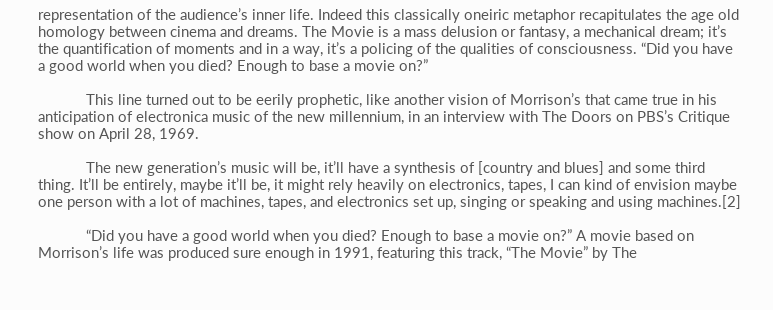representation of the audience’s inner life. Indeed this classically oneiric metaphor recapitulates the age old homology between cinema and dreams. The Movie is a mass delusion or fantasy, a mechanical dream; it’s the quantification of moments and in a way, it’s a policing of the qualities of consciousness. “Did you have a good world when you died? Enough to base a movie on?”

            This line turned out to be eerily prophetic, like another vision of Morrison’s that came true in his anticipation of electronica music of the new millennium, in an interview with The Doors on PBS’s Critique show on April 28, 1969.

            The new generation’s music will be, it’ll have a synthesis of [country and blues] and some third thing. It’ll be entirely, maybe it’ll be, it might rely heavily on electronics, tapes, I can kind of envision maybe one person with a lot of machines, tapes, and electronics set up, singing or speaking and using machines.[2]

            “Did you have a good world when you died? Enough to base a movie on?” A movie based on Morrison’s life was produced sure enough in 1991, featuring this track, “The Movie” by The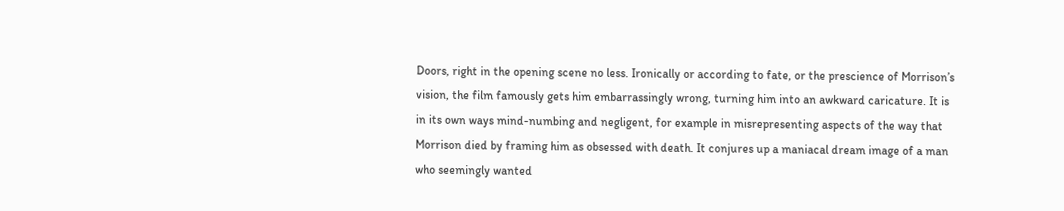Doors, right in the opening scene no less. Ironically or according to fate, or the prescience of Morrison’s vision, the film famously gets him embarrassingly wrong, turning him into an awkward caricature. It is in its own ways mind-numbing and negligent, for example in misrepresenting aspects of the way that Morrison died by framing him as obsessed with death. It conjures up a maniacal dream image of a man who seemingly wanted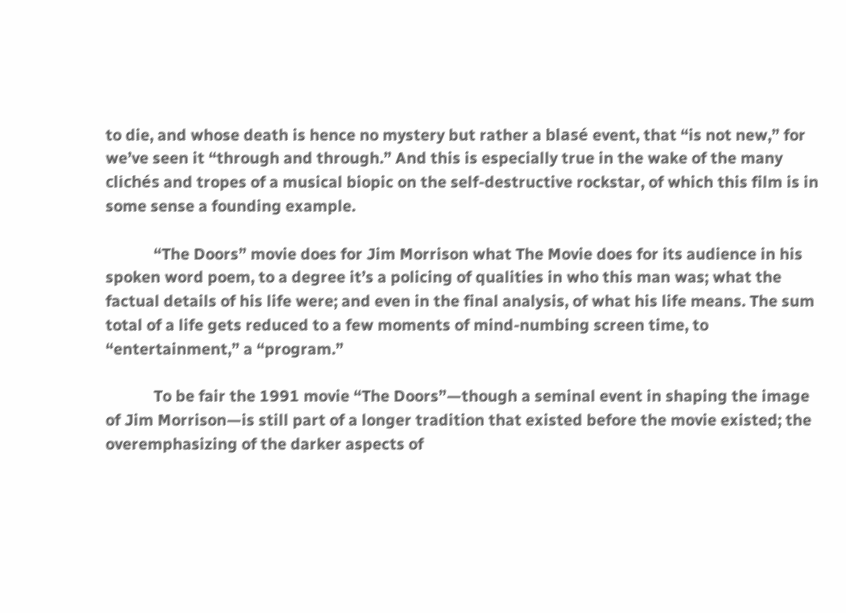to die, and whose death is hence no mystery but rather a blasé event, that “is not new,” for we’ve seen it “through and through.” And this is especially true in the wake of the many clichés and tropes of a musical biopic on the self-destructive rockstar, of which this film is in some sense a founding example.

            “The Doors” movie does for Jim Morrison what The Movie does for its audience in his spoken word poem, to a degree it’s a policing of qualities in who this man was; what the factual details of his life were; and even in the final analysis, of what his life means. The sum total of a life gets reduced to a few moments of mind-numbing screen time, to “entertainment,” a “program.”

            To be fair the 1991 movie “The Doors”—though a seminal event in shaping the image of Jim Morrison—is still part of a longer tradition that existed before the movie existed; the overemphasizing of the darker aspects of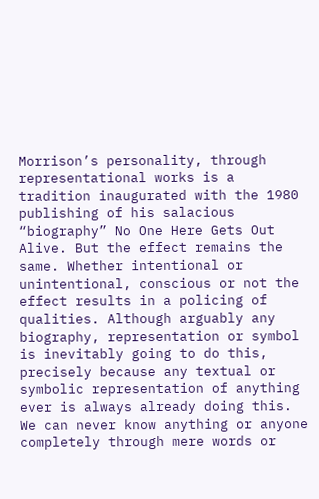Morrison’s personality, through representational works is a tradition inaugurated with the 1980 publishing of his salacious “biography” No One Here Gets Out Alive. But the effect remains the same. Whether intentional or unintentional, conscious or not the effect results in a policing of qualities. Although arguably any biography, representation or symbol is inevitably going to do this, precisely because any textual or symbolic representation of anything ever is always already doing this. We can never know anything or anyone completely through mere words or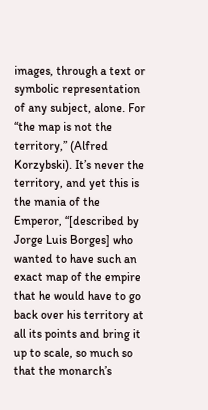images, through a text or symbolic representation of any subject, alone. For “the map is not the territory,” (Alfred Korzybski). It’s never the territory, and yet this is the mania of the Emperor, “[described by Jorge Luis Borges] who wanted to have such an exact map of the empire that he would have to go back over his territory at all its points and bring it up to scale, so much so that the monarch’s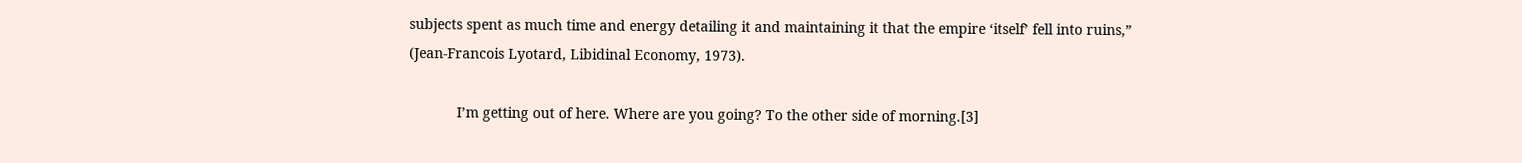subjects spent as much time and energy detailing it and maintaining it that the empire ‘itself’ fell into ruins,” (Jean-Francois Lyotard, Libidinal Economy, 1973).

            I’m getting out of here. Where are you going? To the other side of morning.[3]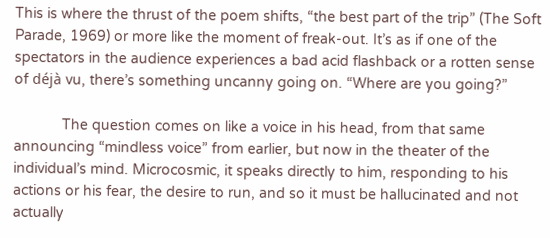This is where the thrust of the poem shifts, “the best part of the trip” (The Soft Parade, 1969) or more like the moment of freak-out. It’s as if one of the spectators in the audience experiences a bad acid flashback or a rotten sense of déjà vu, there’s something uncanny going on. “Where are you going?”

            The question comes on like a voice in his head, from that same announcing “mindless voice” from earlier, but now in the theater of the individual’s mind. Microcosmic, it speaks directly to him, responding to his actions or his fear, the desire to run, and so it must be hallucinated and not actually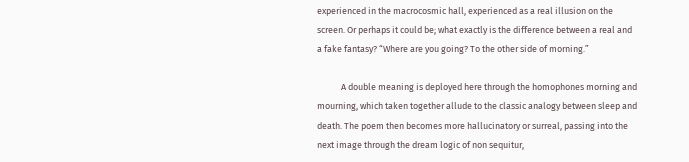experienced in the macrocosmic hall, experienced as a real illusion on the screen. Or perhaps it could be; what exactly is the difference between a real and a fake fantasy? “Where are you going? To the other side of morning.”

            A double meaning is deployed here through the homophones morning and mourning, which taken together allude to the classic analogy between sleep and death. The poem then becomes more hallucinatory or surreal, passing into the next image through the dream logic of non sequitur,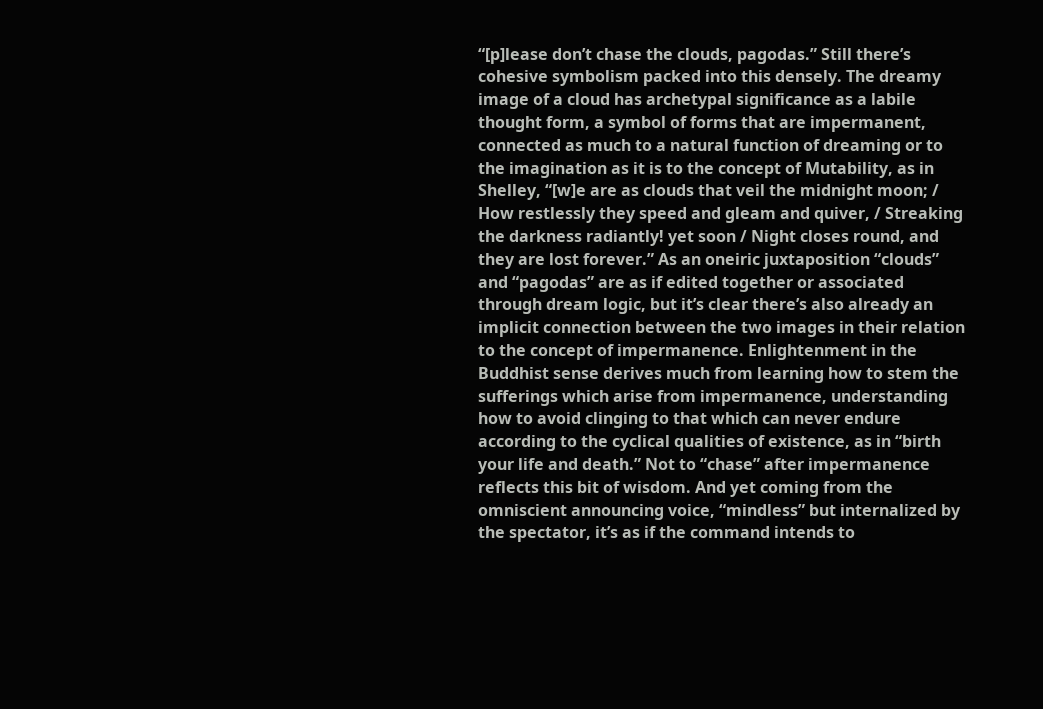“[p]lease don’t chase the clouds, pagodas.” Still there’s cohesive symbolism packed into this densely. The dreamy image of a cloud has archetypal significance as a labile thought form, a symbol of forms that are impermanent, connected as much to a natural function of dreaming or to the imagination as it is to the concept of Mutability, as in Shelley, “[w]e are as clouds that veil the midnight moon; / How restlessly they speed and gleam and quiver, / Streaking the darkness radiantly! yet soon / Night closes round, and they are lost forever.” As an oneiric juxtaposition “clouds” and “pagodas” are as if edited together or associated through dream logic, but it’s clear there’s also already an implicit connection between the two images in their relation to the concept of impermanence. Enlightenment in the Buddhist sense derives much from learning how to stem the sufferings which arise from impermanence, understanding how to avoid clinging to that which can never endure according to the cyclical qualities of existence, as in “birth your life and death.” Not to “chase” after impermanence reflects this bit of wisdom. And yet coming from the omniscient announcing voice, “mindless” but internalized by the spectator, it’s as if the command intends to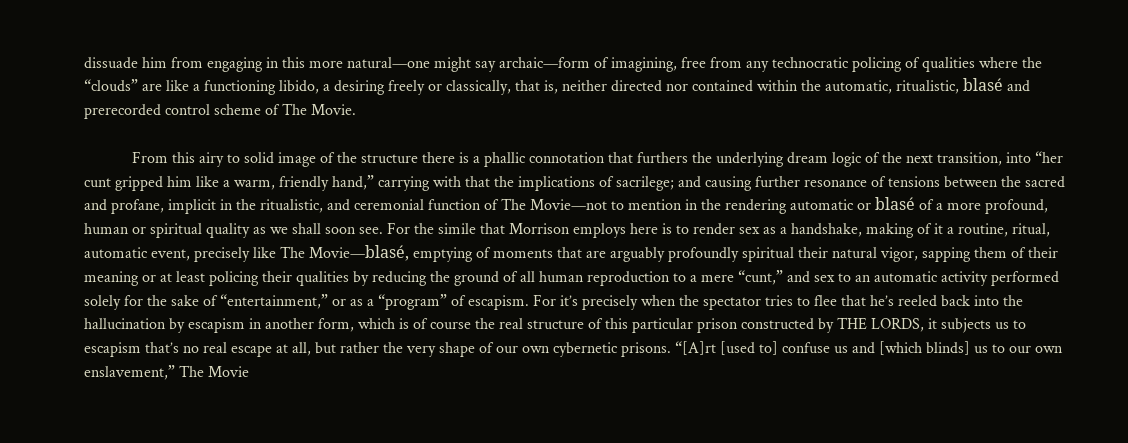dissuade him from engaging in this more natural—one might say archaic—form of imagining, free from any technocratic policing of qualities where the “clouds” are like a functioning libido, a desiring freely or classically, that is, neither directed nor contained within the automatic, ritualistic, blasé and prerecorded control scheme of The Movie.

            From this airy to solid image of the structure there is a phallic connotation that furthers the underlying dream logic of the next transition, into “her cunt gripped him like a warm, friendly hand,” carrying with that the implications of sacrilege; and causing further resonance of tensions between the sacred and profane, implicit in the ritualistic, and ceremonial function of The Movie—not to mention in the rendering automatic or blasé of a more profound, human or spiritual quality as we shall soon see. For the simile that Morrison employs here is to render sex as a handshake, making of it a routine, ritual, automatic event, precisely like The Movie—blasé, emptying of moments that are arguably profoundly spiritual their natural vigor, sapping them of their meaning or at least policing their qualities by reducing the ground of all human reproduction to a mere “cunt,” and sex to an automatic activity performed solely for the sake of “entertainment,” or as a “program” of escapism. For it’s precisely when the spectator tries to flee that he’s reeled back into the hallucination by escapism in another form, which is of course the real structure of this particular prison constructed by THE LORDS, it subjects us to escapism that’s no real escape at all, but rather the very shape of our own cybernetic prisons. “[A]rt [used to] confuse us and [which blinds] us to our own enslavement,” The Movie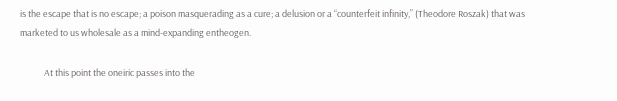is the escape that is no escape; a poison masquerading as a cure; a delusion or a “counterfeit infinity,” (Theodore Roszak) that was marketed to us wholesale as a mind-expanding entheogen.

            At this point the oneiric passes into the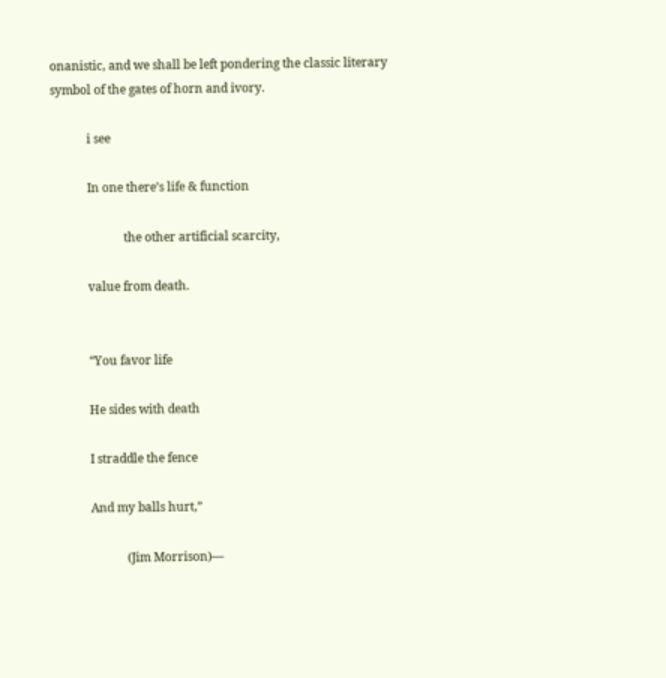onanistic, and we shall be left pondering the classic literary symbol of the gates of horn and ivory.

            i see

            In one there’s life & function

                        the other artificial scarcity,

            value from death.


            “You favor life

            He sides with death

            I straddle the fence

            And my balls hurt,”

                        (Jim Morrison)—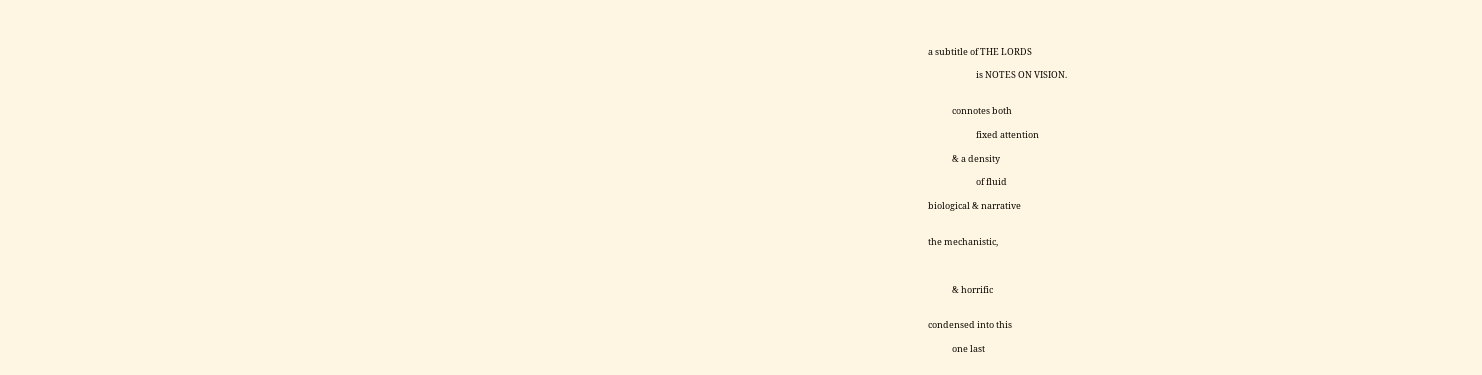a subtitle of THE LORDS

                        is NOTES ON VISION.


            connotes both

                        fixed attention

            & a density

                        of fluid

biological & narrative


the mechanistic,



            & horrific


condensed into this

            one last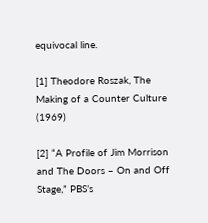equivocal line.

[1] Theodore Roszak, The Making of a Counter Culture (1969)

[2] “A Profile of Jim Morrison and The Doors – On and Off Stage,” PBS’s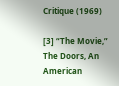Critique (1969)

[3] “The Movie,” The Doors, An American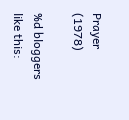Prayer (1978)

%d bloggers like this: